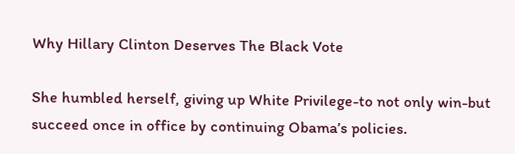Why Hillary Clinton Deserves The Black Vote

She humbled herself, giving up White Privilege-to not only win-but succeed once in office by continuing Obama’s policies.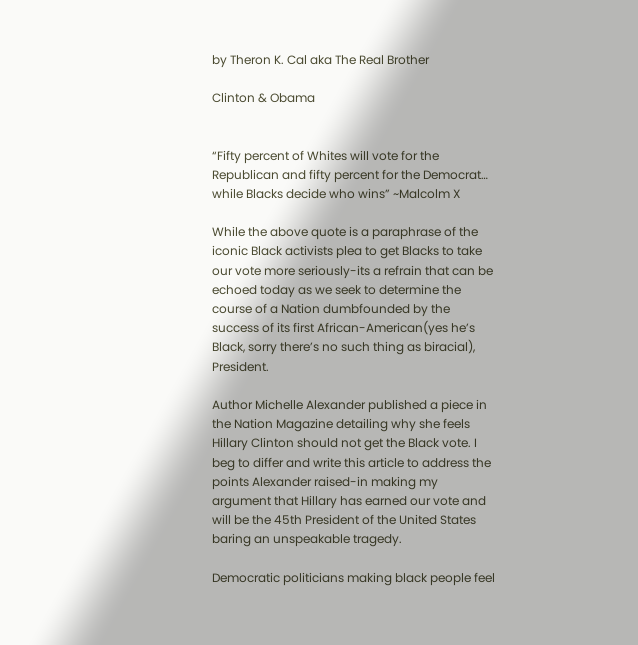by Theron K. Cal aka The Real Brother

Clinton & Obama


“Fifty percent of Whites will vote for the Republican and fifty percent for the Democrat… while Blacks decide who wins” ~Malcolm X

While the above quote is a paraphrase of the iconic Black activists plea to get Blacks to take our vote more seriously-its a refrain that can be echoed today as we seek to determine the course of a Nation dumbfounded by the success of its first African-American(yes he’s Black, sorry there’s no such thing as biracial), President.

Author Michelle Alexander published a piece in the Nation Magazine detailing why she feels Hillary Clinton should not get the Black vote. I beg to differ and write this article to address the points Alexander raised-in making my argument that Hillary has earned our vote and will be the 45th President of the United States baring an unspeakable tragedy.

Democratic politicians making black people feel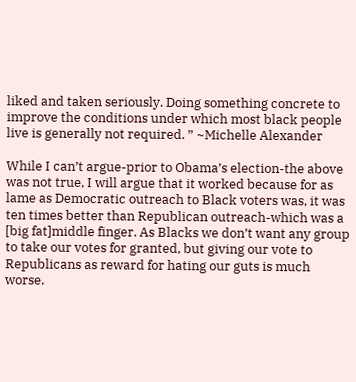liked and taken seriously. Doing something concrete to improve the conditions under which most black people live is generally not required. ” ~Michelle Alexander

While I can’t argue-prior to Obama’s election-the above was not true, I will argue that it worked because for as lame as Democratic outreach to Black voters was, it was ten times better than Republican outreach-which was a [big fat]middle finger. As Blacks we don’t want any group to take our votes for granted, but giving our vote to Republicans as reward for hating our guts is much worse.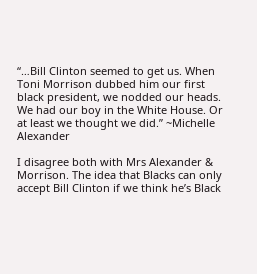“…Bill Clinton seemed to get us. When Toni Morrison dubbed him our first black president, we nodded our heads. We had our boy in the White House. Or at least we thought we did.” ~Michelle Alexander

I disagree both with Mrs Alexander & Morrison. The idea that Blacks can only accept Bill Clinton if we think he’s Black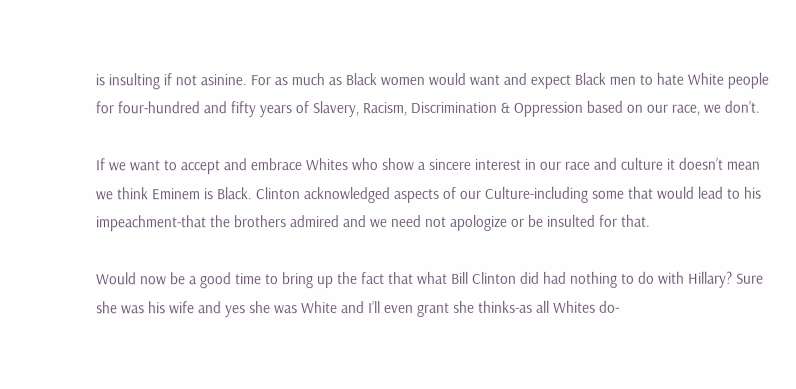is insulting if not asinine. For as much as Black women would want and expect Black men to hate White people for four-hundred and fifty years of Slavery, Racism, Discrimination & Oppression based on our race, we don’t.

If we want to accept and embrace Whites who show a sincere interest in our race and culture it doesn’t mean we think Eminem is Black. Clinton acknowledged aspects of our Culture-including some that would lead to his impeachment-that the brothers admired and we need not apologize or be insulted for that.

Would now be a good time to bring up the fact that what Bill Clinton did had nothing to do with Hillary? Sure she was his wife and yes she was White and I’ll even grant she thinks-as all Whites do-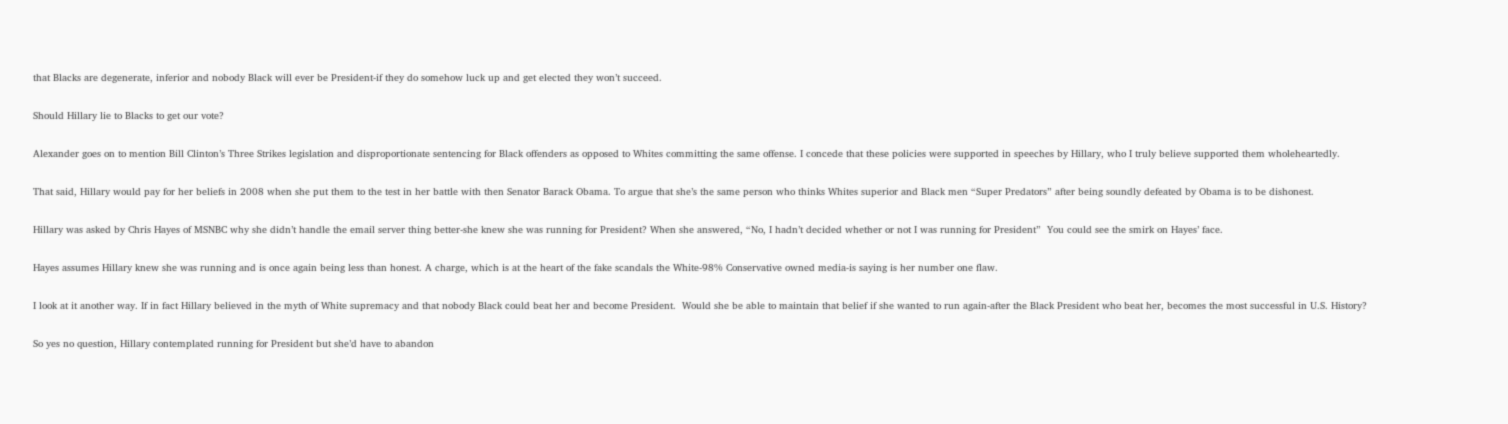that Blacks are degenerate, inferior and nobody Black will ever be President-if they do somehow luck up and get elected they won’t succeed.

Should Hillary lie to Blacks to get our vote?

Alexander goes on to mention Bill Clinton’s Three Strikes legislation and disproportionate sentencing for Black offenders as opposed to Whites committing the same offense. I concede that these policies were supported in speeches by Hillary, who I truly believe supported them wholeheartedly.

That said, Hillary would pay for her beliefs in 2008 when she put them to the test in her battle with then Senator Barack Obama. To argue that she’s the same person who thinks Whites superior and Black men “Super Predators” after being soundly defeated by Obama is to be dishonest.

Hillary was asked by Chris Hayes of MSNBC why she didn’t handle the email server thing better-she knew she was running for President? When she answered, “No, I hadn’t decided whether or not I was running for President”  You could see the smirk on Hayes’ face.

Hayes assumes Hillary knew she was running and is once again being less than honest. A charge, which is at the heart of the fake scandals the White-98% Conservative owned media-is saying is her number one flaw.

I look at it another way. If in fact Hillary believed in the myth of White supremacy and that nobody Black could beat her and become President.  Would she be able to maintain that belief if she wanted to run again-after the Black President who beat her, becomes the most successful in U.S. History?

So yes no question, Hillary contemplated running for President but she’d have to abandon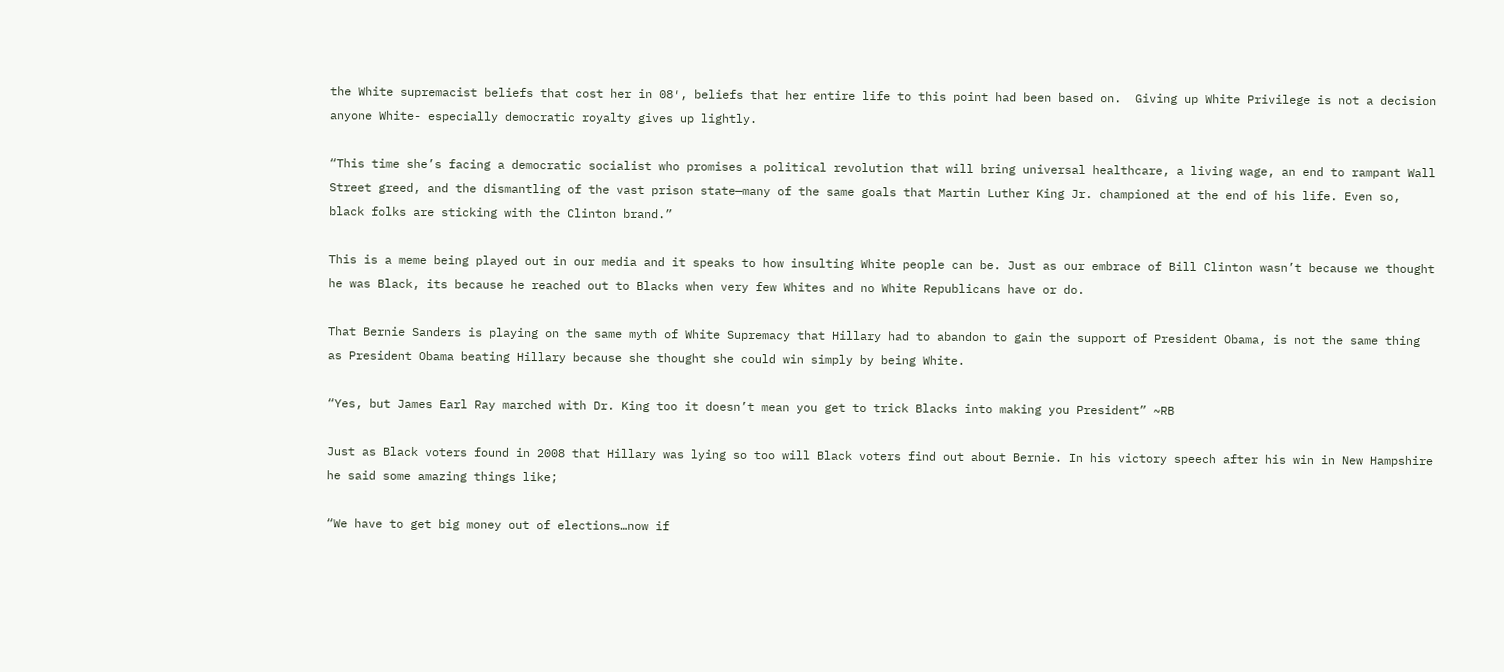the White supremacist beliefs that cost her in 08′, beliefs that her entire life to this point had been based on.  Giving up White Privilege is not a decision anyone White- especially democratic royalty gives up lightly.

“This time she’s facing a democratic socialist who promises a political revolution that will bring universal healthcare, a living wage, an end to rampant Wall Street greed, and the dismantling of the vast prison state—many of the same goals that Martin Luther King Jr. championed at the end of his life. Even so, black folks are sticking with the Clinton brand.”

This is a meme being played out in our media and it speaks to how insulting White people can be. Just as our embrace of Bill Clinton wasn’t because we thought he was Black, its because he reached out to Blacks when very few Whites and no White Republicans have or do.

That Bernie Sanders is playing on the same myth of White Supremacy that Hillary had to abandon to gain the support of President Obama, is not the same thing as President Obama beating Hillary because she thought she could win simply by being White.

“Yes, but James Earl Ray marched with Dr. King too it doesn’t mean you get to trick Blacks into making you President” ~RB

Just as Black voters found in 2008 that Hillary was lying so too will Black voters find out about Bernie. In his victory speech after his win in New Hampshire he said some amazing things like;

“We have to get big money out of elections…now if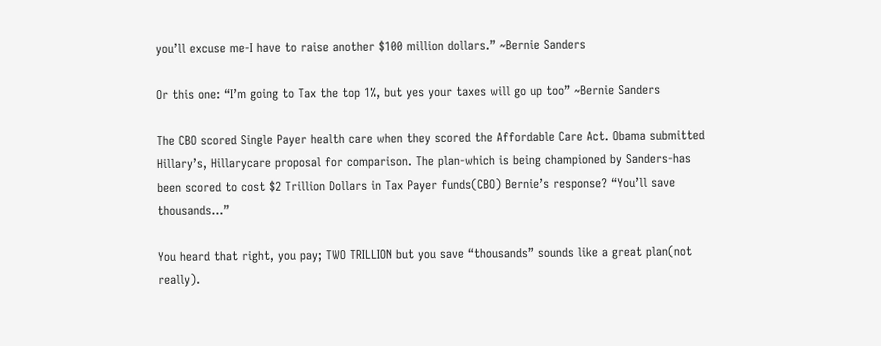you’ll excuse me-I have to raise another $100 million dollars.” ~Bernie Sanders

Or this one: “I’m going to Tax the top 1%, but yes your taxes will go up too” ~Bernie Sanders

The CBO scored Single Payer health care when they scored the Affordable Care Act. Obama submitted Hillary’s, Hillarycare proposal for comparison. The plan-which is being championed by Sanders-has been scored to cost $2 Trillion Dollars in Tax Payer funds(CBO) Bernie’s response? “You’ll save thousands...”

You heard that right, you pay; TWO TRILLION but you save “thousands” sounds like a great plan(not really).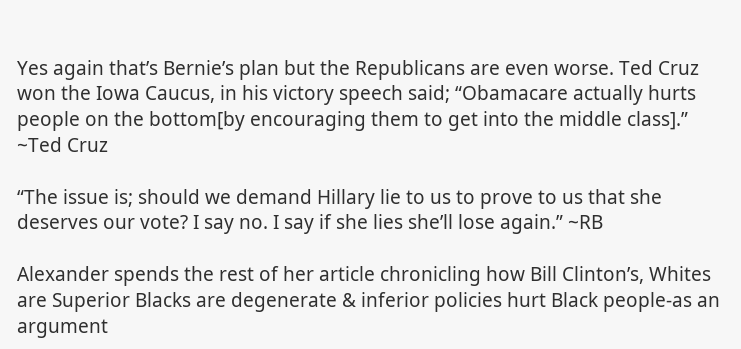Yes again that’s Bernie’s plan but the Republicans are even worse. Ted Cruz won the Iowa Caucus, in his victory speech said; “Obamacare actually hurts people on the bottom[by encouraging them to get into the middle class].” ~Ted Cruz

“The issue is; should we demand Hillary lie to us to prove to us that she deserves our vote? I say no. I say if she lies she’ll lose again.” ~RB

Alexander spends the rest of her article chronicling how Bill Clinton’s, Whites are Superior Blacks are degenerate & inferior policies hurt Black people-as an argument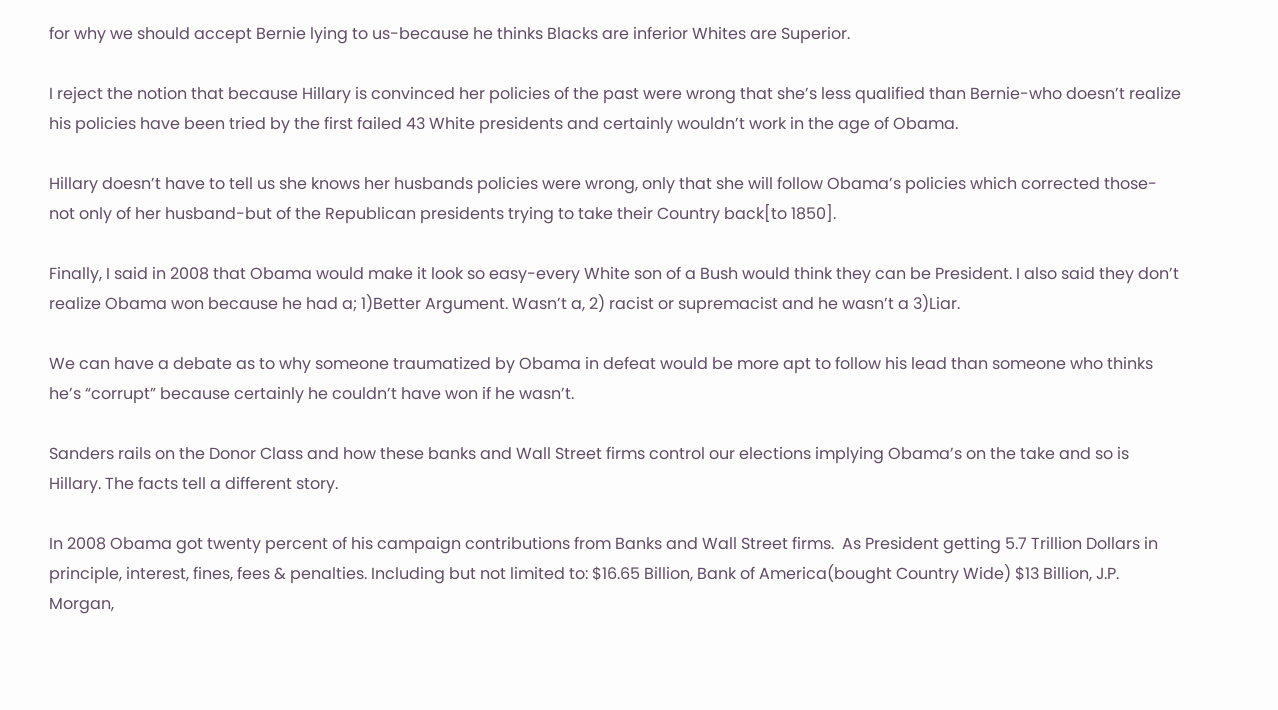for why we should accept Bernie lying to us-because he thinks Blacks are inferior Whites are Superior.

I reject the notion that because Hillary is convinced her policies of the past were wrong that she’s less qualified than Bernie-who doesn’t realize his policies have been tried by the first failed 43 White presidents and certainly wouldn’t work in the age of Obama.

Hillary doesn’t have to tell us she knows her husbands policies were wrong, only that she will follow Obama’s policies which corrected those-not only of her husband-but of the Republican presidents trying to take their Country back[to 1850].

Finally, I said in 2008 that Obama would make it look so easy-every White son of a Bush would think they can be President. I also said they don’t realize Obama won because he had a; 1)Better Argument. Wasn’t a, 2) racist or supremacist and he wasn’t a 3)Liar.

We can have a debate as to why someone traumatized by Obama in defeat would be more apt to follow his lead than someone who thinks he’s “corrupt” because certainly he couldn’t have won if he wasn’t.

Sanders rails on the Donor Class and how these banks and Wall Street firms control our elections implying Obama’s on the take and so is Hillary. The facts tell a different story.

In 2008 Obama got twenty percent of his campaign contributions from Banks and Wall Street firms.  As President getting 5.7 Trillion Dollars in principle, interest, fines, fees & penalties. Including but not limited to: $16.65 Billion, Bank of America(bought Country Wide) $13 Billion, J.P. Morgan,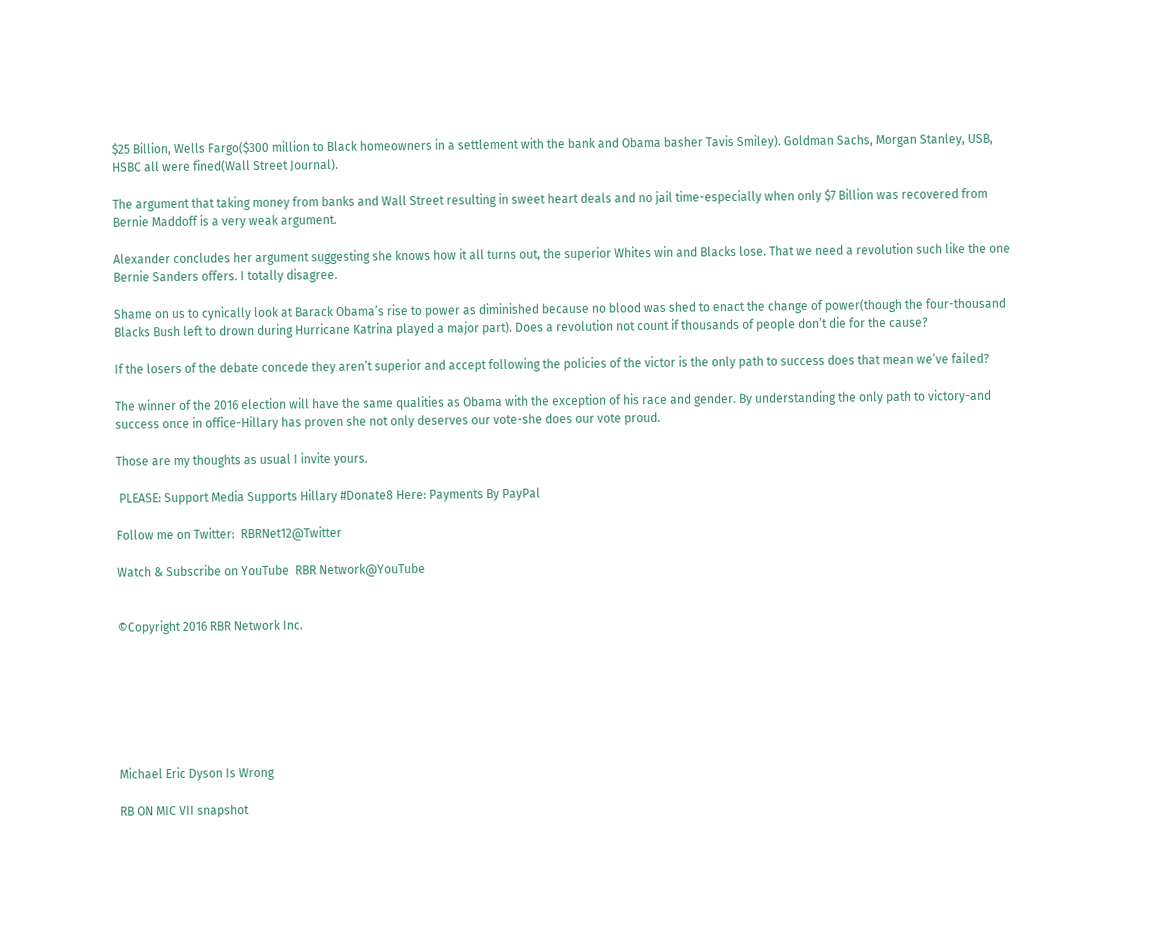$25 Billion, Wells Fargo($300 million to Black homeowners in a settlement with the bank and Obama basher Tavis Smiley). Goldman Sachs, Morgan Stanley, USB, HSBC all were fined(Wall Street Journal).

The argument that taking money from banks and Wall Street resulting in sweet heart deals and no jail time-especially when only $7 Billion was recovered from Bernie Maddoff is a very weak argument.

Alexander concludes her argument suggesting she knows how it all turns out, the superior Whites win and Blacks lose. That we need a revolution such like the one Bernie Sanders offers. I totally disagree.

Shame on us to cynically look at Barack Obama’s rise to power as diminished because no blood was shed to enact the change of power(though the four-thousand Blacks Bush left to drown during Hurricane Katrina played a major part). Does a revolution not count if thousands of people don’t die for the cause?

If the losers of the debate concede they aren’t superior and accept following the policies of the victor is the only path to success does that mean we’ve failed?

The winner of the 2016 election will have the same qualities as Obama with the exception of his race and gender. By understanding the only path to victory-and success once in office-Hillary has proven she not only deserves our vote-she does our vote proud.

Those are my thoughts as usual I invite yours.

 PLEASE: Support Media Supports Hillary #Donate8 Here: Payments By PayPal

Follow me on Twitter:  RBRNet12@Twitter

Watch & Subscribe on YouTube  RBR Network@YouTube


©Copyright 2016 RBR Network Inc.







Michael Eric Dyson Is Wrong

RB ON MIC VII snapshot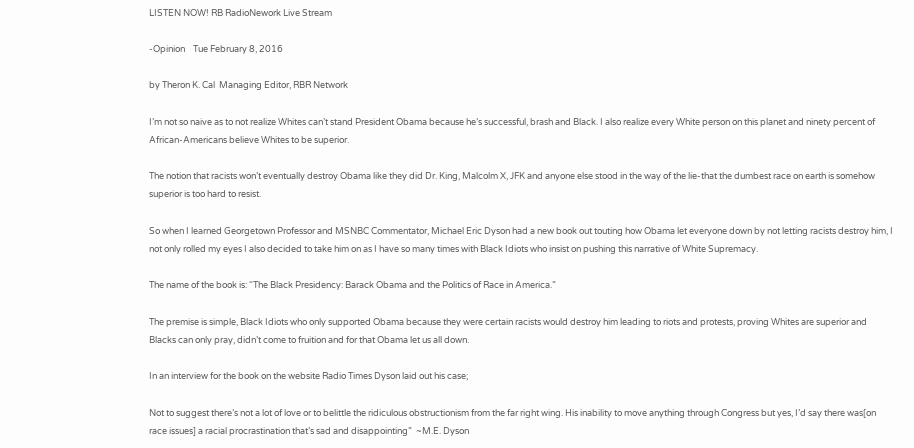LISTEN NOW! RB RadioNework Live Stream

-Opinion    Tue February 8, 2016

by Theron K. Cal  Managing Editor, RBR Network

I’m not so naive as to not realize Whites can’t stand President Obama because he’s successful, brash and Black. I also realize every White person on this planet and ninety percent of African-Americans believe Whites to be superior.

The notion that racists won’t eventually destroy Obama like they did Dr. King, Malcolm X, JFK and anyone else stood in the way of the lie-that the dumbest race on earth is somehow superior is too hard to resist.

So when I learned Georgetown Professor and MSNBC Commentator, Michael Eric Dyson had a new book out touting how Obama let everyone down by not letting racists destroy him, I not only rolled my eyes I also decided to take him on as I have so many times with Black Idiots who insist on pushing this narrative of White Supremacy.

The name of the book is: “The Black Presidency: Barack Obama and the Politics of Race in America.”

The premise is simple, Black Idiots who only supported Obama because they were certain racists would destroy him leading to riots and protests, proving Whites are superior and Blacks can only pray, didn’t come to fruition and for that Obama let us all down.

In an interview for the book on the website Radio Times Dyson laid out his case;

Not to suggest there’s not a lot of love or to belittle the ridiculous obstructionism from the far right wing. His inability to move anything through Congress but yes, I’d say there was[on race issues] a racial procrastination that’s sad and disappointing”  ~M.E. Dyson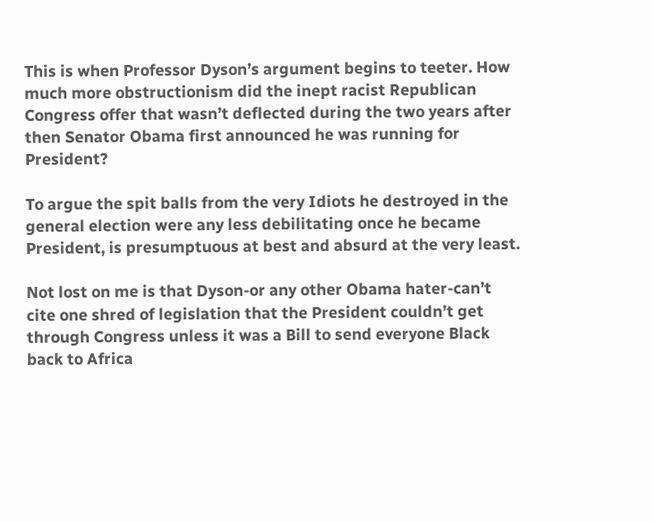This is when Professor Dyson’s argument begins to teeter. How much more obstructionism did the inept racist Republican Congress offer that wasn’t deflected during the two years after then Senator Obama first announced he was running for President?

To argue the spit balls from the very Idiots he destroyed in the general election were any less debilitating once he became President, is presumptuous at best and absurd at the very least.

Not lost on me is that Dyson-or any other Obama hater-can’t cite one shred of legislation that the President couldn’t get through Congress unless it was a Bill to send everyone Black back to Africa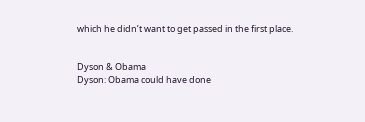which he didn’t want to get passed in the first place.


Dyson & Obama
Dyson: Obama could have done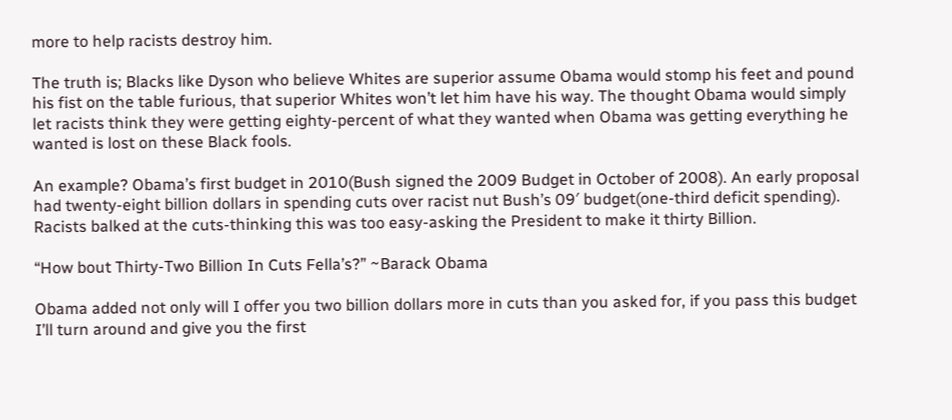more to help racists destroy him.

The truth is; Blacks like Dyson who believe Whites are superior assume Obama would stomp his feet and pound his fist on the table furious, that superior Whites won’t let him have his way. The thought Obama would simply let racists think they were getting eighty-percent of what they wanted when Obama was getting everything he wanted is lost on these Black fools.

An example? Obama’s first budget in 2010(Bush signed the 2009 Budget in October of 2008). An early proposal had twenty-eight billion dollars in spending cuts over racist nut Bush’s 09′ budget(one-third deficit spending). Racists balked at the cuts-thinking this was too easy-asking the President to make it thirty Billion.

“How bout Thirty-Two Billion In Cuts Fella’s?” ~Barack Obama

Obama added not only will I offer you two billion dollars more in cuts than you asked for, if you pass this budget I’ll turn around and give you the first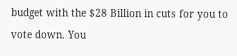budget with the $28 Billion in cuts for you to vote down. You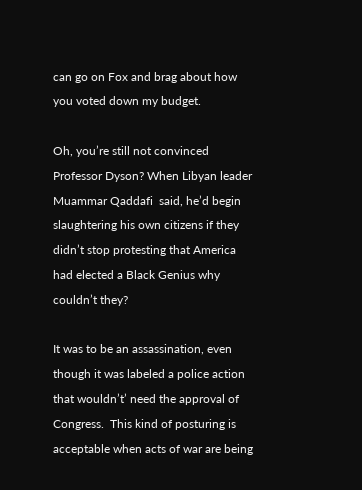can go on Fox and brag about how you voted down my budget.

Oh, you’re still not convinced Professor Dyson? When Libyan leader  Muammar Qaddafi  said, he’d begin slaughtering his own citizens if they didn’t stop protesting that America had elected a Black Genius why couldn’t they?

It was to be an assassination, even though it was labeled a police action that wouldn’t’ need the approval of Congress.  This kind of posturing is acceptable when acts of war are being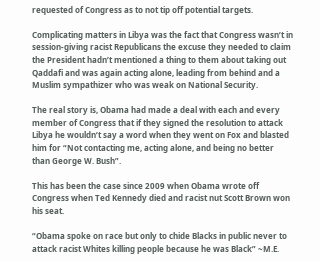requested of Congress as to not tip off potential targets.

Complicating matters in Libya was the fact that Congress wasn’t in session-giving racist Republicans the excuse they needed to claim the President hadn’t mentioned a thing to them about taking out Qaddafi and was again acting alone, leading from behind and a Muslim sympathizer who was weak on National Security.

The real story is, Obama had made a deal with each and every member of Congress that if they signed the resolution to attack Libya he wouldn’t say a word when they went on Fox and blasted him for “Not contacting me, acting alone, and being no better than George W. Bush”.

This has been the case since 2009 when Obama wrote off Congress when Ted Kennedy died and racist nut Scott Brown won his seat.

“Obama spoke on race but only to chide Blacks in public never to attack racist Whites killing people because he was Black” ~M.E.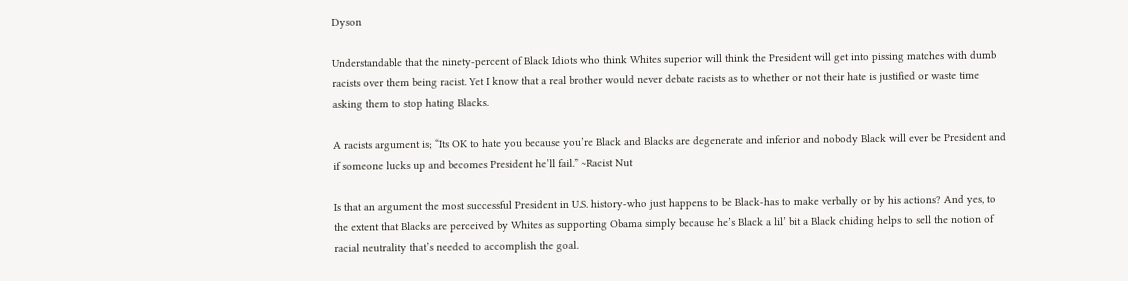Dyson

Understandable that the ninety-percent of Black Idiots who think Whites superior will think the President will get into pissing matches with dumb racists over them being racist. Yet I know that a real brother would never debate racists as to whether or not their hate is justified or waste time asking them to stop hating Blacks.

A racists argument is; “Its OK to hate you because you’re Black and Blacks are degenerate and inferior and nobody Black will ever be President and if someone lucks up and becomes President he’ll fail.” ~Racist Nut

Is that an argument the most successful President in U.S. history-who just happens to be Black-has to make verbally or by his actions? And yes, to the extent that Blacks are perceived by Whites as supporting Obama simply because he’s Black a lil’ bit a Black chiding helps to sell the notion of racial neutrality that’s needed to accomplish the goal.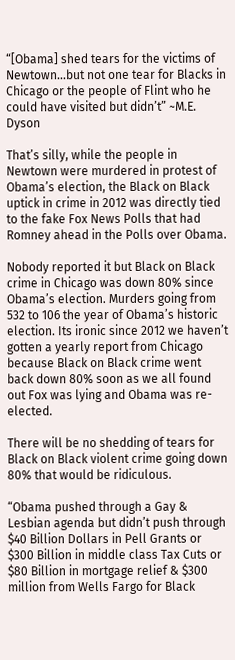“[Obama] shed tears for the victims of Newtown…but not one tear for Blacks in Chicago or the people of Flint who he could have visited but didn’t” ~M.E. Dyson

That’s silly, while the people in Newtown were murdered in protest of Obama’s election, the Black on Black uptick in crime in 2012 was directly tied to the fake Fox News Polls that had Romney ahead in the Polls over Obama.

Nobody reported it but Black on Black crime in Chicago was down 80% since Obama’s election. Murders going from 532 to 106 the year of Obama’s historic election. Its ironic since 2012 we haven’t gotten a yearly report from Chicago because Black on Black crime went back down 80% soon as we all found out Fox was lying and Obama was re-elected.

There will be no shedding of tears for Black on Black violent crime going down 80% that would be ridiculous.

“Obama pushed through a Gay & Lesbian agenda but didn’t push through $40 Billion Dollars in Pell Grants or $300 Billion in middle class Tax Cuts or $80 Billion in mortgage relief & $300 million from Wells Fargo for Black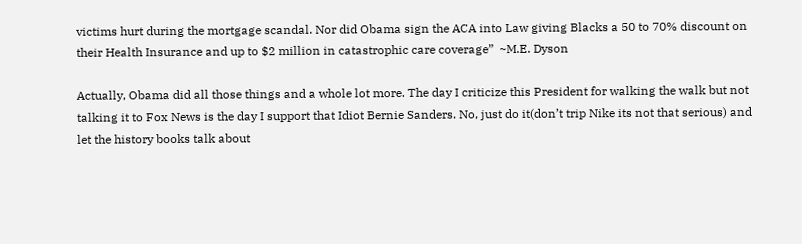victims hurt during the mortgage scandal. Nor did Obama sign the ACA into Law giving Blacks a 50 to 70% discount on their Health Insurance and up to $2 million in catastrophic care coverage”  ~M.E. Dyson

Actually, Obama did all those things and a whole lot more. The day I criticize this President for walking the walk but not talking it to Fox News is the day I support that Idiot Bernie Sanders. No, just do it(don’t trip Nike its not that serious) and let the history books talk about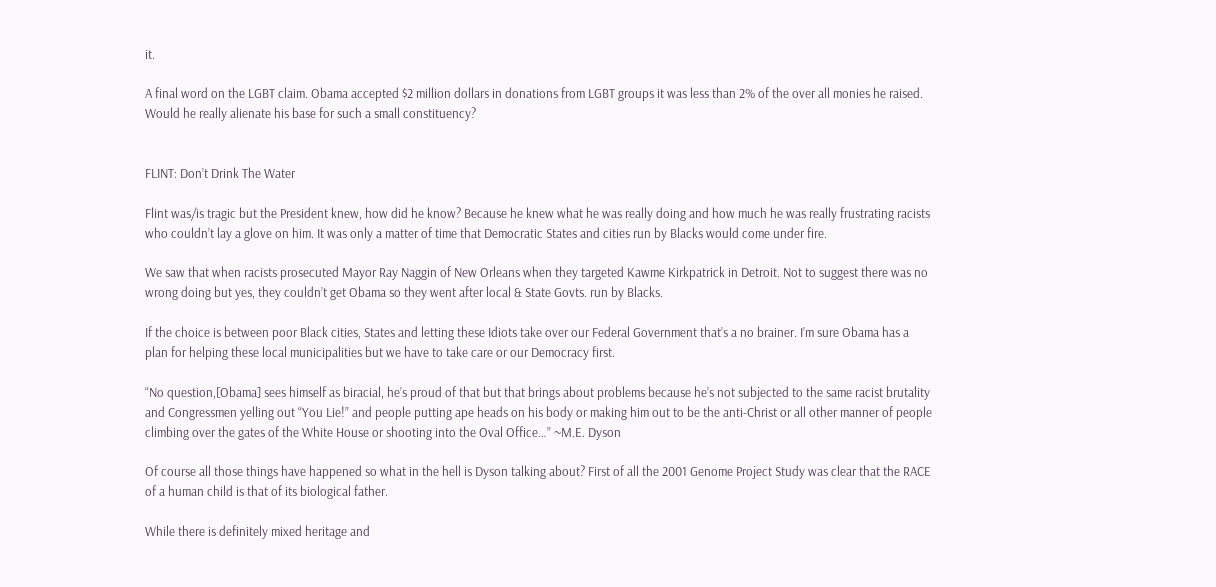it.

A final word on the LGBT claim. Obama accepted $2 million dollars in donations from LGBT groups it was less than 2% of the over all monies he raised. Would he really alienate his base for such a small constituency?


FLINT: Don’t Drink The Water

Flint was/is tragic but the President knew, how did he know? Because he knew what he was really doing and how much he was really frustrating racists who couldn’t lay a glove on him. It was only a matter of time that Democratic States and cities run by Blacks would come under fire.

We saw that when racists prosecuted Mayor Ray Naggin of New Orleans when they targeted Kawme Kirkpatrick in Detroit. Not to suggest there was no wrong doing but yes, they couldn’t get Obama so they went after local & State Govts. run by Blacks.

If the choice is between poor Black cities, States and letting these Idiots take over our Federal Government that’s a no brainer. I’m sure Obama has a plan for helping these local municipalities but we have to take care or our Democracy first.

“No question,[Obama] sees himself as biracial, he’s proud of that but that brings about problems because he’s not subjected to the same racist brutality and Congressmen yelling out “You Lie!” and people putting ape heads on his body or making him out to be the anti-Christ or all other manner of people climbing over the gates of the White House or shooting into the Oval Office…” ~M.E. Dyson

Of course all those things have happened so what in the hell is Dyson talking about? First of all the 2001 Genome Project Study was clear that the RACE of a human child is that of its biological father.

While there is definitely mixed heritage and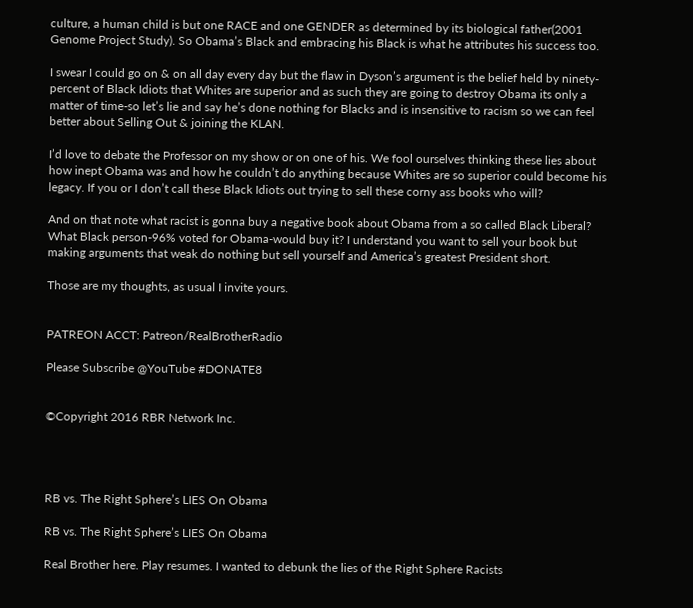culture, a human child is but one RACE and one GENDER as determined by its biological father(2001 Genome Project Study). So Obama’s Black and embracing his Black is what he attributes his success too.

I swear I could go on & on all day every day but the flaw in Dyson’s argument is the belief held by ninety-percent of Black Idiots that Whites are superior and as such they are going to destroy Obama its only a matter of time-so let’s lie and say he’s done nothing for Blacks and is insensitive to racism so we can feel better about Selling Out & joining the KLAN.

I’d love to debate the Professor on my show or on one of his. We fool ourselves thinking these lies about how inept Obama was and how he couldn’t do anything because Whites are so superior could become his legacy. If you or I don’t call these Black Idiots out trying to sell these corny ass books who will?

And on that note what racist is gonna buy a negative book about Obama from a so called Black Liberal? What Black person-96% voted for Obama-would buy it? I understand you want to sell your book but making arguments that weak do nothing but sell yourself and America’s greatest President short.

Those are my thoughts, as usual I invite yours.


PATREON ACCT: Patreon/RealBrotherRadio

Please Subscribe @YouTube #DONATE8


©Copyright 2016 RBR Network Inc.




RB vs. The Right Sphere’s LIES On Obama

RB vs. The Right Sphere’s LIES On Obama

Real Brother here. Play resumes. I wanted to debunk the lies of the Right Sphere Racists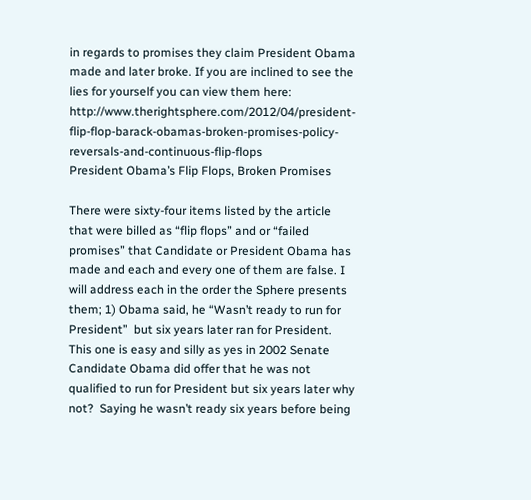in regards to promises they claim President Obama made and later broke. If you are inclined to see the lies for yourself you can view them here: http://www.therightsphere.com/2012/04/president-flip-flop-barack-obamas-broken-promises-policy-reversals-and-continuous-flip-flops
President Obama’s Flip Flops, Broken Promises

There were sixty-four items listed by the article that were billed as “flip flops” and or “failed promises” that Candidate or President Obama has made and each and every one of them are false. I will address each in the order the Sphere presents them; 1) Obama said, he “Wasn’t ready to run for President”  but six years later ran for President. This one is easy and silly as yes in 2002 Senate Candidate Obama did offer that he was not qualified to run for President but six years later why not?  Saying he wasn’t ready six years before being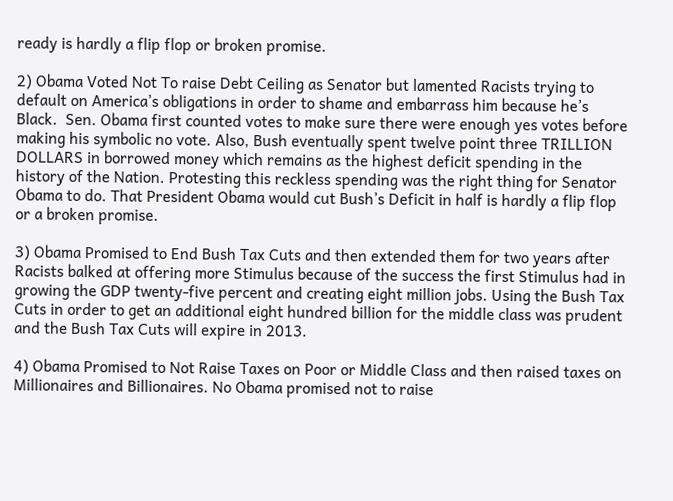ready is hardly a flip flop or broken promise.

2) Obama Voted Not To raise Debt Ceiling as Senator but lamented Racists trying to default on America’s obligations in order to shame and embarrass him because he’s Black.  Sen. Obama first counted votes to make sure there were enough yes votes before making his symbolic no vote. Also, Bush eventually spent twelve point three TRILLION DOLLARS in borrowed money which remains as the highest deficit spending in the history of the Nation. Protesting this reckless spending was the right thing for Senator Obama to do. That President Obama would cut Bush’s Deficit in half is hardly a flip flop or a broken promise.

3) Obama Promised to End Bush Tax Cuts and then extended them for two years after Racists balked at offering more Stimulus because of the success the first Stimulus had in growing the GDP twenty-five percent and creating eight million jobs. Using the Bush Tax Cuts in order to get an additional eight hundred billion for the middle class was prudent and the Bush Tax Cuts will expire in 2013.

4) Obama Promised to Not Raise Taxes on Poor or Middle Class and then raised taxes on Millionaires and Billionaires. No Obama promised not to raise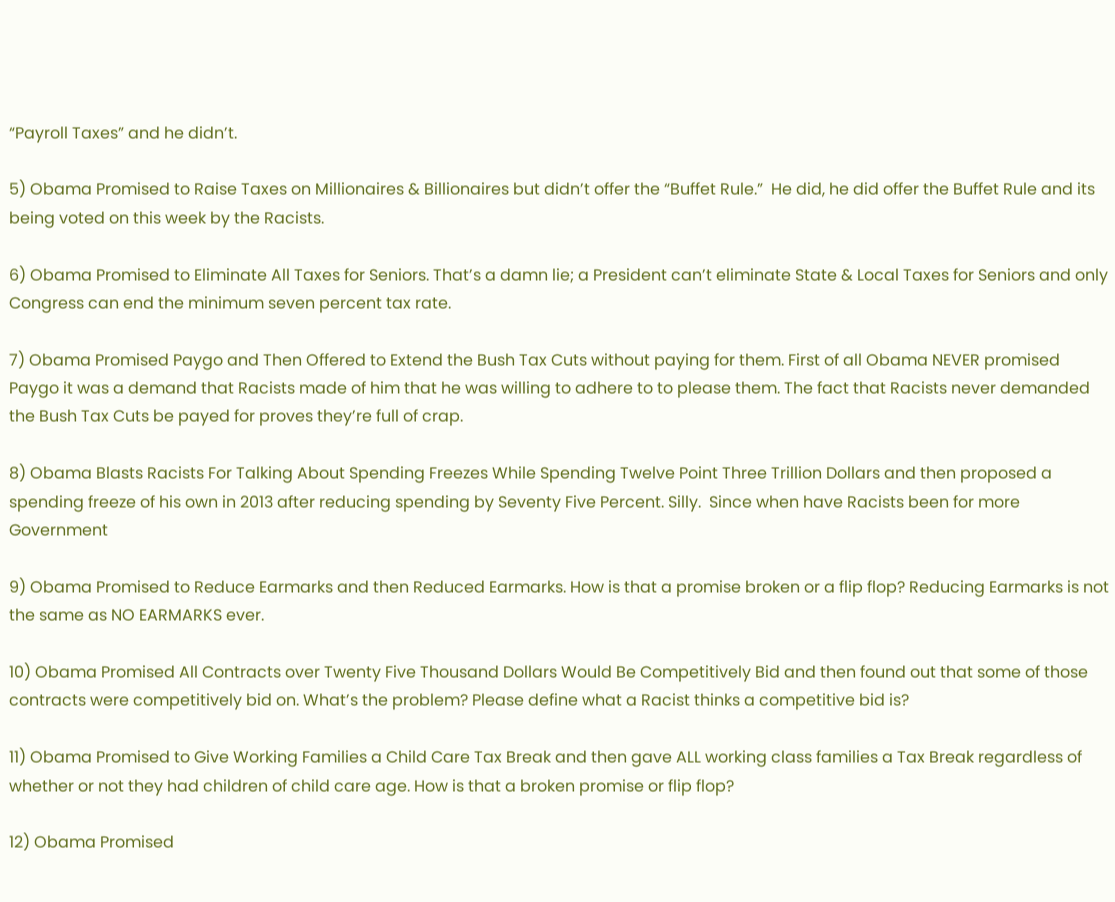“Payroll Taxes” and he didn’t.

5) Obama Promised to Raise Taxes on Millionaires & Billionaires but didn’t offer the “Buffet Rule.”  He did, he did offer the Buffet Rule and its being voted on this week by the Racists.

6) Obama Promised to Eliminate All Taxes for Seniors. That’s a damn lie; a President can’t eliminate State & Local Taxes for Seniors and only Congress can end the minimum seven percent tax rate.

7) Obama Promised Paygo and Then Offered to Extend the Bush Tax Cuts without paying for them. First of all Obama NEVER promised Paygo it was a demand that Racists made of him that he was willing to adhere to to please them. The fact that Racists never demanded the Bush Tax Cuts be payed for proves they’re full of crap.

8) Obama Blasts Racists For Talking About Spending Freezes While Spending Twelve Point Three Trillion Dollars and then proposed a spending freeze of his own in 2013 after reducing spending by Seventy Five Percent. Silly.  Since when have Racists been for more Government

9) Obama Promised to Reduce Earmarks and then Reduced Earmarks. How is that a promise broken or a flip flop? Reducing Earmarks is not the same as NO EARMARKS ever.

10) Obama Promised All Contracts over Twenty Five Thousand Dollars Would Be Competitively Bid and then found out that some of those contracts were competitively bid on. What’s the problem? Please define what a Racist thinks a competitive bid is?

11) Obama Promised to Give Working Families a Child Care Tax Break and then gave ALL working class families a Tax Break regardless of whether or not they had children of child care age. How is that a broken promise or flip flop?

12) Obama Promised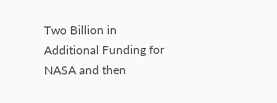Two Billion in Additional Funding for NASA and then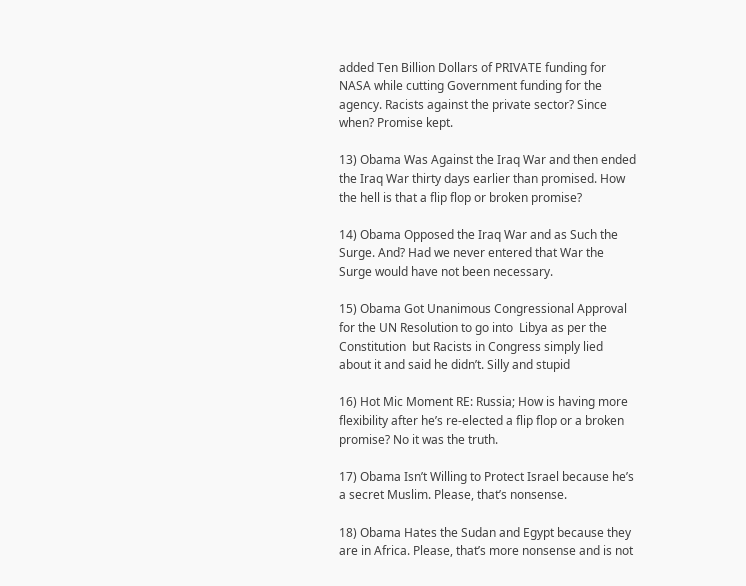added Ten Billion Dollars of PRIVATE funding for NASA while cutting Government funding for the agency. Racists against the private sector? Since when? Promise kept.

13) Obama Was Against the Iraq War and then ended the Iraq War thirty days earlier than promised. How the hell is that a flip flop or broken promise?

14) Obama Opposed the Iraq War and as Such the Surge. And? Had we never entered that War the Surge would have not been necessary.

15) Obama Got Unanimous Congressional Approval for the UN Resolution to go into  Libya as per the Constitution  but Racists in Congress simply lied about it and said he didn’t. Silly and stupid

16) Hot Mic Moment RE: Russia; How is having more flexibility after he’s re-elected a flip flop or a broken promise? No it was the truth.

17) Obama Isn’t Willing to Protect Israel because he’s a secret Muslim. Please, that’s nonsense.

18) Obama Hates the Sudan and Egypt because they are in Africa. Please, that’s more nonsense and is not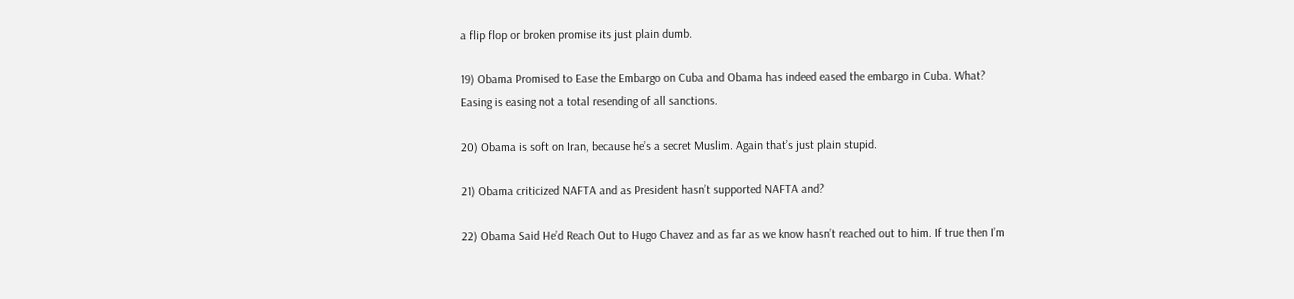a flip flop or broken promise its just plain dumb.

19) Obama Promised to Ease the Embargo on Cuba and Obama has indeed eased the embargo in Cuba. What? Easing is easing not a total resending of all sanctions.

20) Obama is soft on Iran, because he’s a secret Muslim. Again that’s just plain stupid.

21) Obama criticized NAFTA and as President hasn’t supported NAFTA and?

22) Obama Said He’d Reach Out to Hugo Chavez and as far as we know hasn’t reached out to him. If true then I’m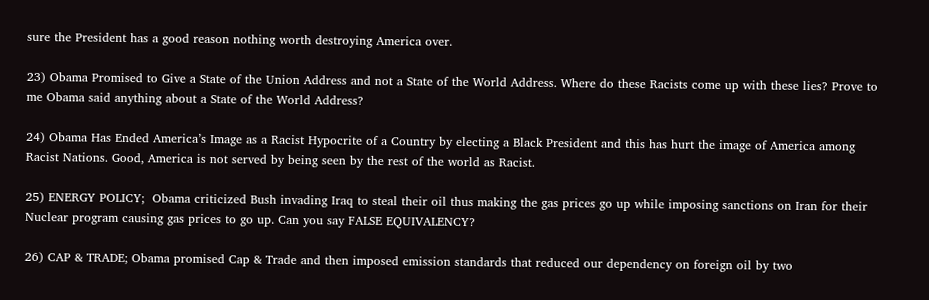sure the President has a good reason nothing worth destroying America over.

23) Obama Promised to Give a State of the Union Address and not a State of the World Address. Where do these Racists come up with these lies? Prove to me Obama said anything about a State of the World Address?

24) Obama Has Ended America’s Image as a Racist Hypocrite of a Country by electing a Black President and this has hurt the image of America among Racist Nations. Good, America is not served by being seen by the rest of the world as Racist.

25) ENERGY POLICY;  Obama criticized Bush invading Iraq to steal their oil thus making the gas prices go up while imposing sanctions on Iran for their Nuclear program causing gas prices to go up. Can you say FALSE EQUIVALENCY?

26) CAP & TRADE; Obama promised Cap & Trade and then imposed emission standards that reduced our dependency on foreign oil by two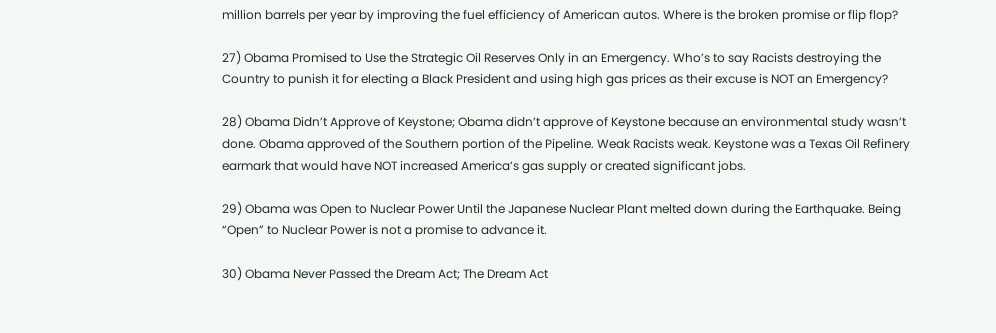million barrels per year by improving the fuel efficiency of American autos. Where is the broken promise or flip flop?

27) Obama Promised to Use the Strategic Oil Reserves Only in an Emergency. Who’s to say Racists destroying the Country to punish it for electing a Black President and using high gas prices as their excuse is NOT an Emergency?

28) Obama Didn’t Approve of Keystone; Obama didn’t approve of Keystone because an environmental study wasn’t done. Obama approved of the Southern portion of the Pipeline. Weak Racists weak. Keystone was a Texas Oil Refinery earmark that would have NOT increased America’s gas supply or created significant jobs.

29) Obama was Open to Nuclear Power Until the Japanese Nuclear Plant melted down during the Earthquake. Being “Open” to Nuclear Power is not a promise to advance it.

30) Obama Never Passed the Dream Act; The Dream Act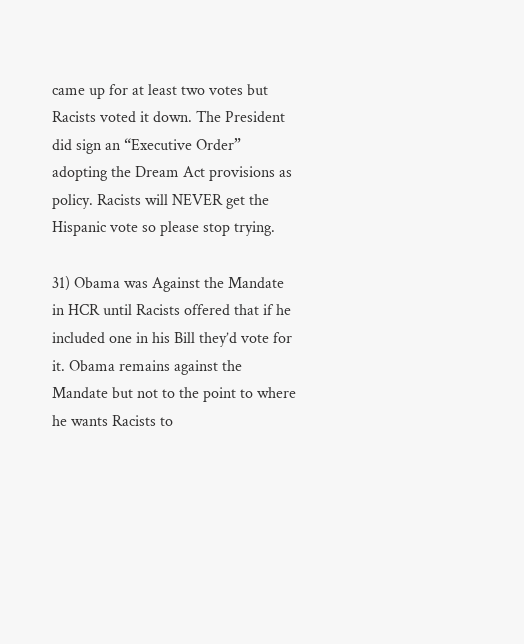came up for at least two votes but Racists voted it down. The President did sign an “Executive Order” adopting the Dream Act provisions as policy. Racists will NEVER get the Hispanic vote so please stop trying.

31) Obama was Against the Mandate in HCR until Racists offered that if he included one in his Bill they’d vote for it. Obama remains against the Mandate but not to the point to where he wants Racists to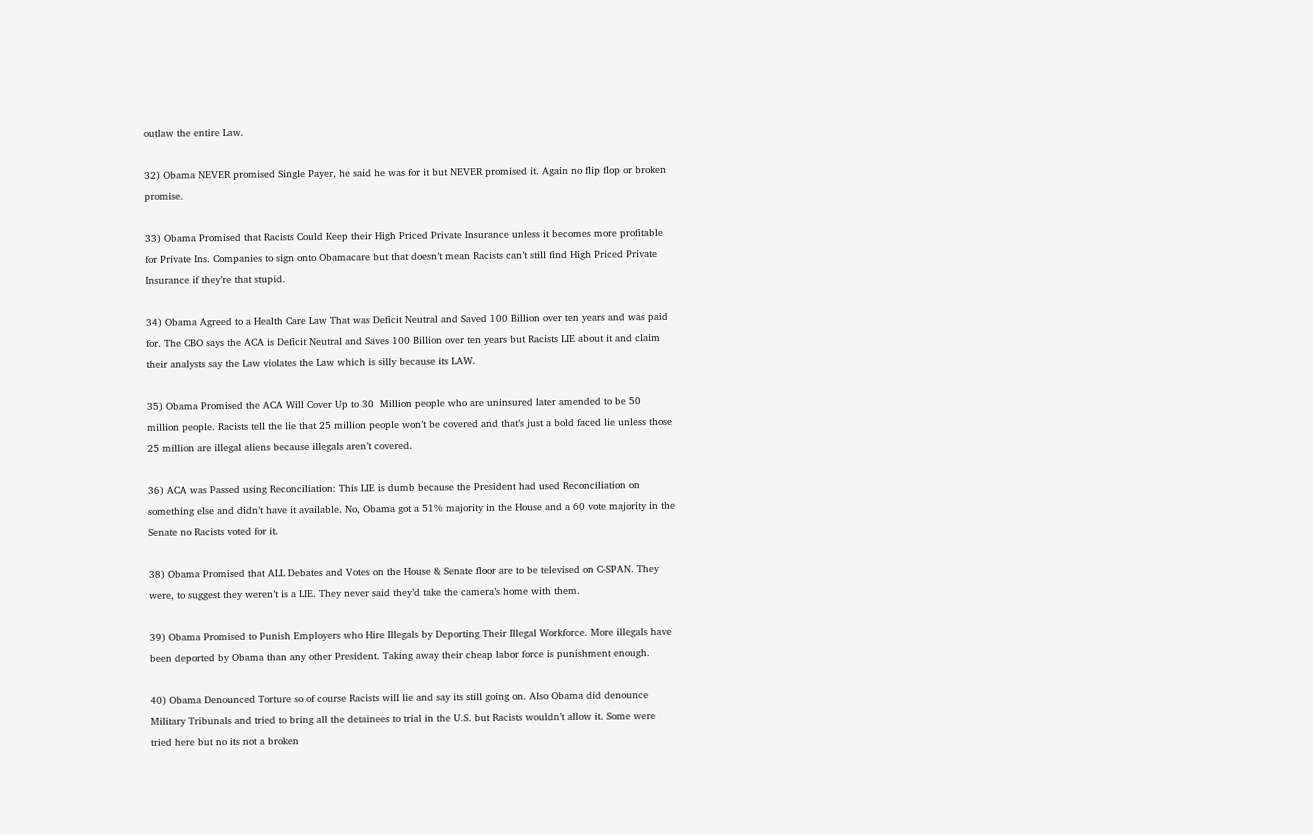outlaw the entire Law.

32) Obama NEVER promised Single Payer, he said he was for it but NEVER promised it. Again no flip flop or broken promise.

33) Obama Promised that Racists Could Keep their High Priced Private Insurance unless it becomes more profitable for Private Ins. Companies to sign onto Obamacare but that doesn’t mean Racists can’t still find High Priced Private Insurance if they’re that stupid.

34) Obama Agreed to a Health Care Law That was Deficit Neutral and Saved 100 Billion over ten years and was paid for. The CBO says the ACA is Deficit Neutral and Saves 100 Billion over ten years but Racists LIE about it and claim their analysts say the Law violates the Law which is silly because its LAW.

35) Obama Promised the ACA Will Cover Up to 30  Million people who are uninsured later amended to be 50 million people. Racists tell the lie that 25 million people won’t be covered and that’s just a bold faced lie unless those 25 million are illegal aliens because illegals aren’t covered.

36) ACA was Passed using Reconciliation: This LIE is dumb because the President had used Reconciliation on something else and didn’t have it available. No, Obama got a 51% majority in the House and a 60 vote majority in the Senate no Racists voted for it.

38) Obama Promised that ALL Debates and Votes on the House & Senate floor are to be televised on C-SPAN. They were, to suggest they weren’t is a LIE. They never said they’d take the camera’s home with them.

39) Obama Promised to Punish Employers who Hire Illegals by Deporting Their Illegal Workforce. More illegals have been deported by Obama than any other President. Taking away their cheap labor force is punishment enough.

40) Obama Denounced Torture so of course Racists will lie and say its still going on. Also Obama did denounce Military Tribunals and tried to bring all the detainees to trial in the U.S. but Racists wouldn’t allow it. Some were tried here but no its not a broken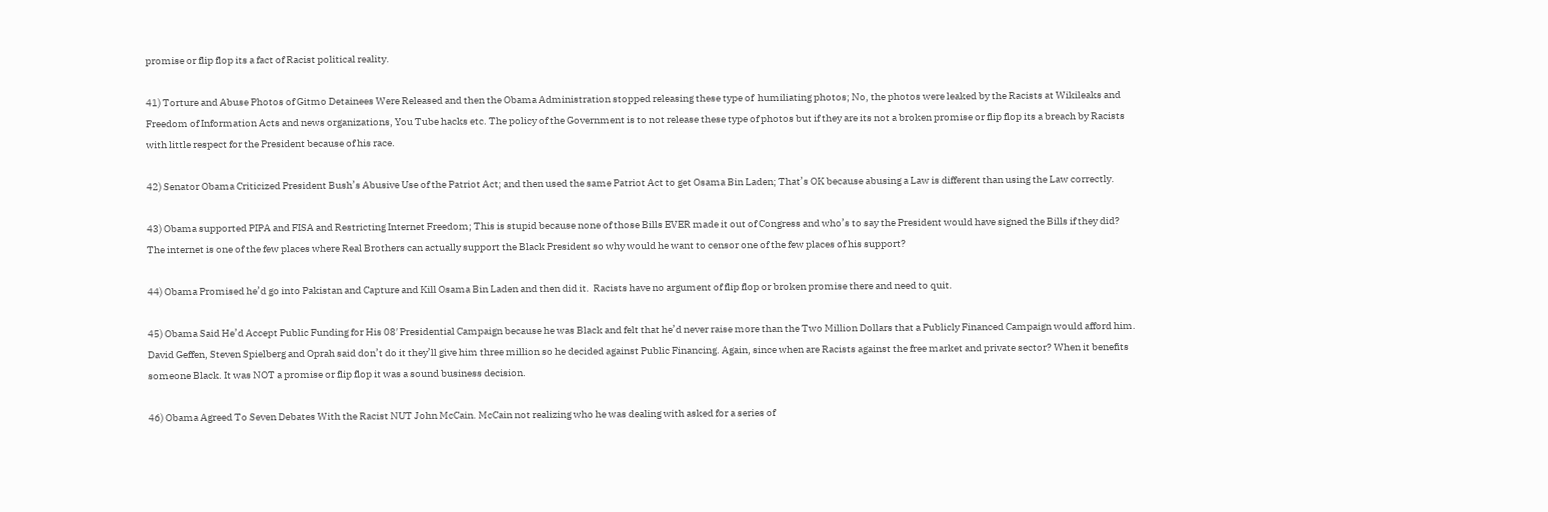promise or flip flop its a fact of Racist political reality.

41) Torture and Abuse Photos of Gitmo Detainees Were Released and then the Obama Administration stopped releasing these type of  humiliating photos; No, the photos were leaked by the Racists at Wikileaks and Freedom of Information Acts and news organizations, You Tube hacks etc. The policy of the Government is to not release these type of photos but if they are its not a broken promise or flip flop its a breach by Racists with little respect for the President because of his race.

42) Senator Obama Criticized President Bush’s Abusive Use of the Patriot Act; and then used the same Patriot Act to get Osama Bin Laden; That’s OK because abusing a Law is different than using the Law correctly.

43) Obama supported PIPA and FISA and Restricting Internet Freedom; This is stupid because none of those Bills EVER made it out of Congress and who’s to say the President would have signed the Bills if they did? The internet is one of the few places where Real Brothers can actually support the Black President so why would he want to censor one of the few places of his support?

44) Obama Promised he’d go into Pakistan and Capture and Kill Osama Bin Laden and then did it.  Racists have no argument of flip flop or broken promise there and need to quit.

45) Obama Said He’d Accept Public Funding for His 08′ Presidential Campaign because he was Black and felt that he’d never raise more than the Two Million Dollars that a Publicly Financed Campaign would afford him. David Geffen, Steven Spielberg and Oprah said don’t do it they’ll give him three million so he decided against Public Financing. Again, since when are Racists against the free market and private sector? When it benefits someone Black. It was NOT a promise or flip flop it was a sound business decision.

46) Obama Agreed To Seven Debates With the Racist NUT John McCain. McCain not realizing who he was dealing with asked for a series of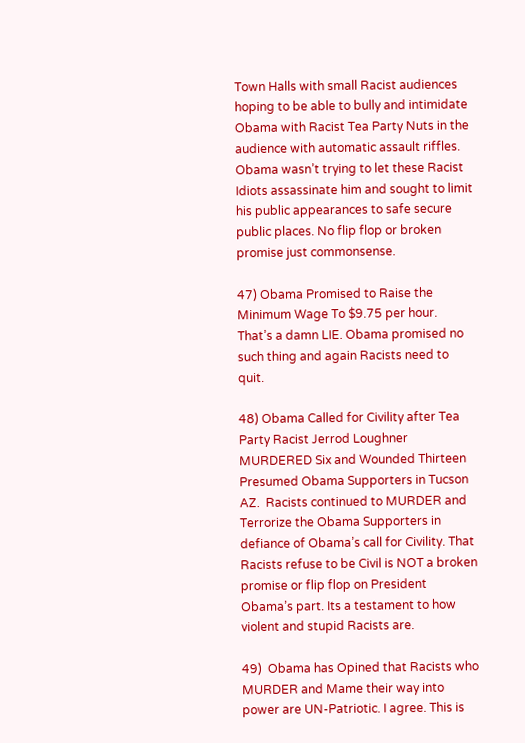Town Halls with small Racist audiences hoping to be able to bully and intimidate Obama with Racist Tea Party Nuts in the audience with automatic assault riffles. Obama wasn’t trying to let these Racist Idiots assassinate him and sought to limit his public appearances to safe secure public places. No flip flop or broken promise just commonsense.

47) Obama Promised to Raise the Minimum Wage To $9.75 per hour.  That’s a damn LIE. Obama promised no such thing and again Racists need to quit.

48) Obama Called for Civility after Tea Party Racist Jerrod Loughner MURDERED Six and Wounded Thirteen Presumed Obama Supporters in Tucson AZ.  Racists continued to MURDER and Terrorize the Obama Supporters in defiance of Obama’s call for Civility. That Racists refuse to be Civil is NOT a broken promise or flip flop on President Obama’s part. Its a testament to how violent and stupid Racists are.

49)  Obama has Opined that Racists who MURDER and Mame their way into power are UN-Patriotic. I agree. This is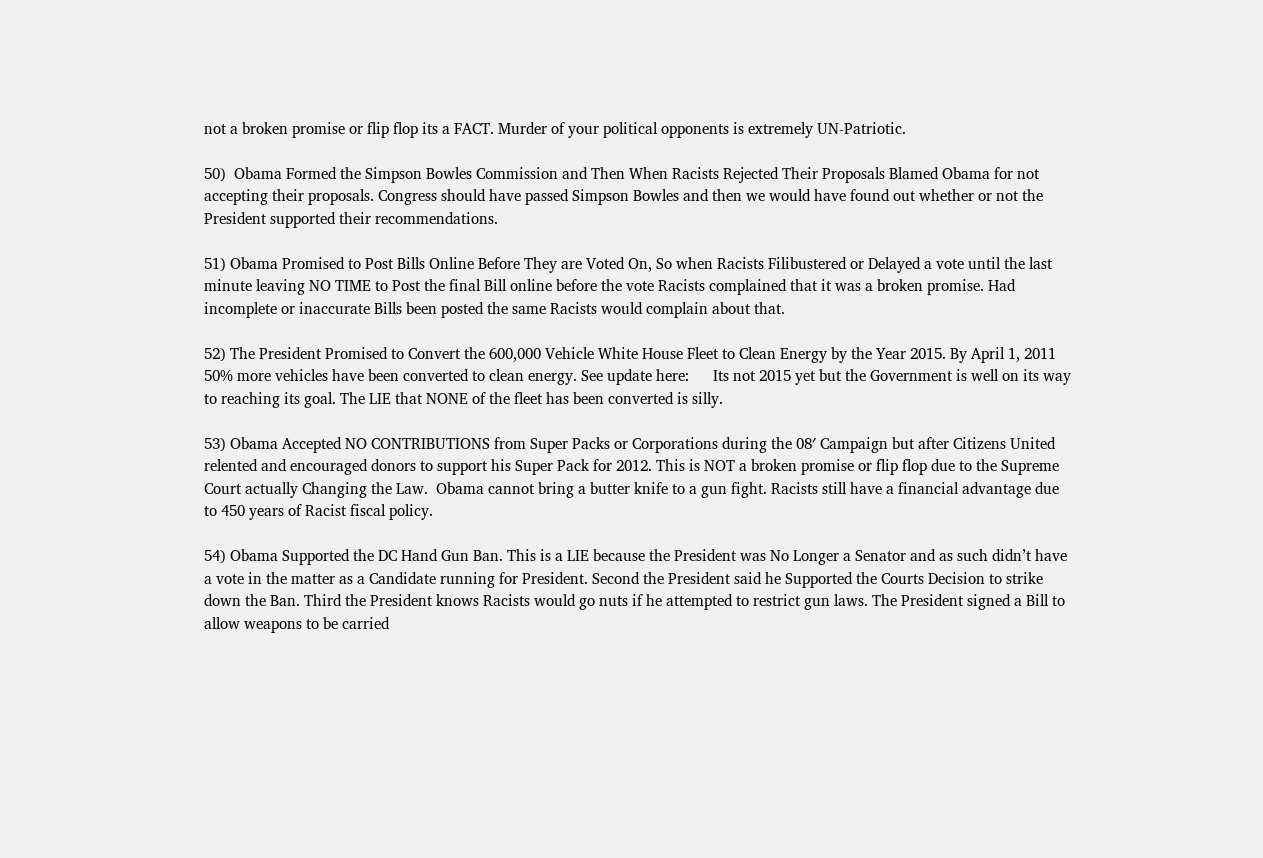not a broken promise or flip flop its a FACT. Murder of your political opponents is extremely UN-Patriotic.

50)  Obama Formed the Simpson Bowles Commission and Then When Racists Rejected Their Proposals Blamed Obama for not accepting their proposals. Congress should have passed Simpson Bowles and then we would have found out whether or not the President supported their recommendations.

51) Obama Promised to Post Bills Online Before They are Voted On, So when Racists Filibustered or Delayed a vote until the last minute leaving NO TIME to Post the final Bill online before the vote Racists complained that it was a broken promise. Had incomplete or inaccurate Bills been posted the same Racists would complain about that.

52) The President Promised to Convert the 600,000 Vehicle White House Fleet to Clean Energy by the Year 2015. By April 1, 2011 50% more vehicles have been converted to clean energy. See update here:      Its not 2015 yet but the Government is well on its way to reaching its goal. The LIE that NONE of the fleet has been converted is silly.

53) Obama Accepted NO CONTRIBUTIONS from Super Packs or Corporations during the 08′ Campaign but after Citizens United relented and encouraged donors to support his Super Pack for 2012. This is NOT a broken promise or flip flop due to the Supreme Court actually Changing the Law.  Obama cannot bring a butter knife to a gun fight. Racists still have a financial advantage due to 450 years of Racist fiscal policy.

54) Obama Supported the DC Hand Gun Ban. This is a LIE because the President was No Longer a Senator and as such didn’t have a vote in the matter as a Candidate running for President. Second the President said he Supported the Courts Decision to strike down the Ban. Third the President knows Racists would go nuts if he attempted to restrict gun laws. The President signed a Bill to allow weapons to be carried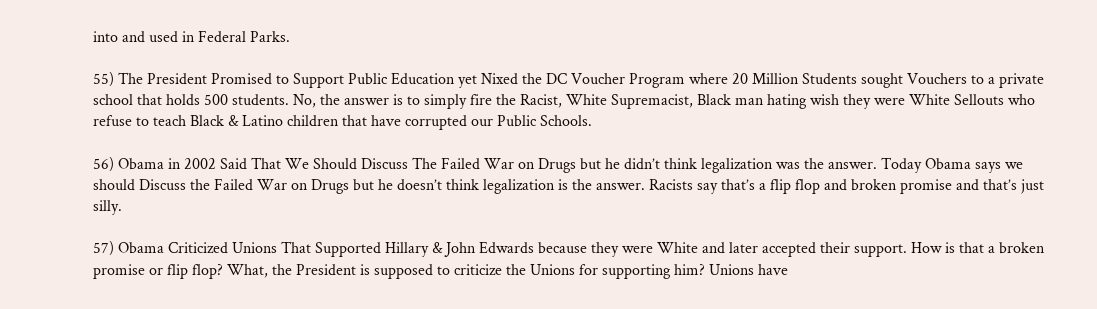into and used in Federal Parks.

55) The President Promised to Support Public Education yet Nixed the DC Voucher Program where 20 Million Students sought Vouchers to a private school that holds 500 students. No, the answer is to simply fire the Racist, White Supremacist, Black man hating wish they were White Sellouts who refuse to teach Black & Latino children that have corrupted our Public Schools.

56) Obama in 2002 Said That We Should Discuss The Failed War on Drugs but he didn’t think legalization was the answer. Today Obama says we should Discuss the Failed War on Drugs but he doesn’t think legalization is the answer. Racists say that’s a flip flop and broken promise and that’s just silly.

57) Obama Criticized Unions That Supported Hillary & John Edwards because they were White and later accepted their support. How is that a broken promise or flip flop? What, the President is supposed to criticize the Unions for supporting him? Unions have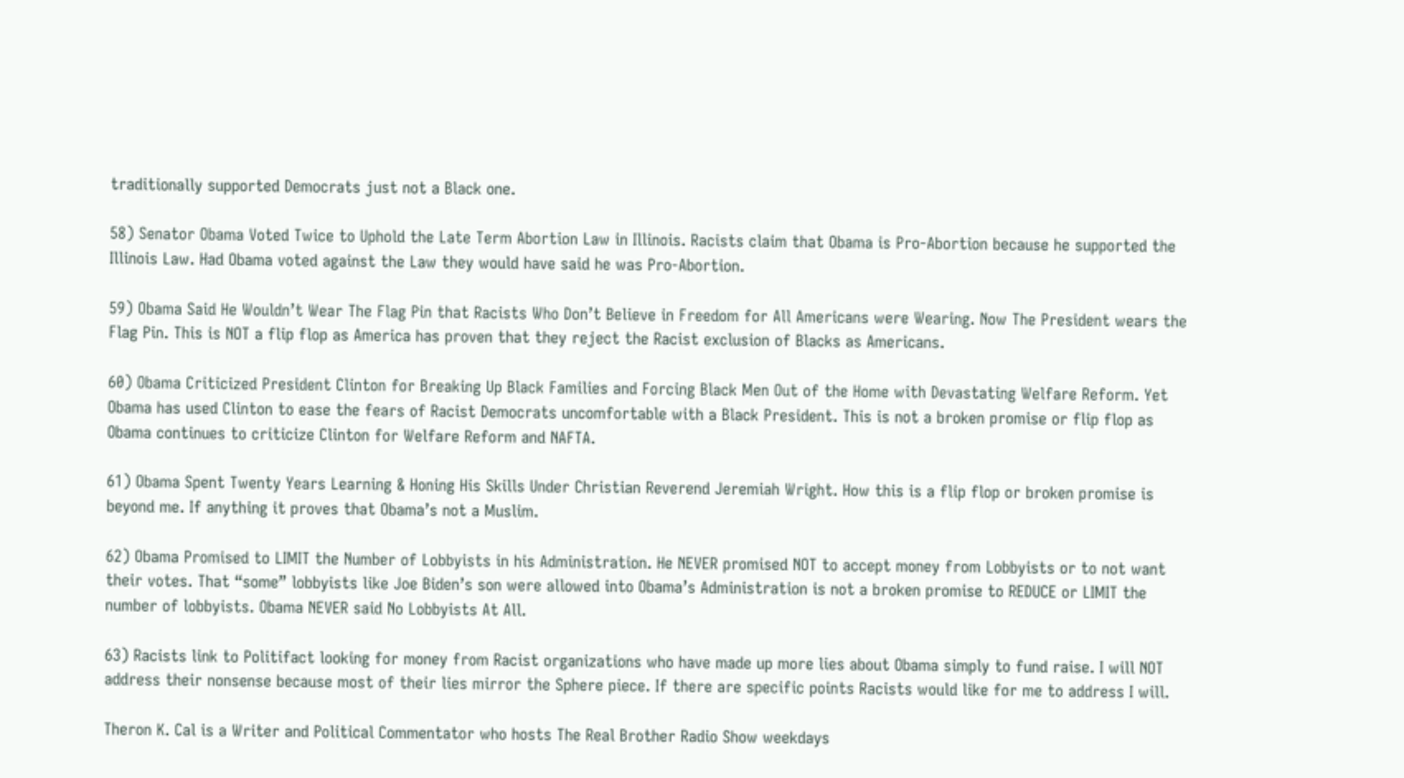traditionally supported Democrats just not a Black one.

58) Senator Obama Voted Twice to Uphold the Late Term Abortion Law in Illinois. Racists claim that Obama is Pro-Abortion because he supported the Illinois Law. Had Obama voted against the Law they would have said he was Pro-Abortion.

59) Obama Said He Wouldn’t Wear The Flag Pin that Racists Who Don’t Believe in Freedom for All Americans were Wearing. Now The President wears the Flag Pin. This is NOT a flip flop as America has proven that they reject the Racist exclusion of Blacks as Americans.

60) Obama Criticized President Clinton for Breaking Up Black Families and Forcing Black Men Out of the Home with Devastating Welfare Reform. Yet Obama has used Clinton to ease the fears of Racist Democrats uncomfortable with a Black President. This is not a broken promise or flip flop as Obama continues to criticize Clinton for Welfare Reform and NAFTA.

61) Obama Spent Twenty Years Learning & Honing His Skills Under Christian Reverend Jeremiah Wright. How this is a flip flop or broken promise is beyond me. If anything it proves that Obama’s not a Muslim.

62) Obama Promised to LIMIT the Number of Lobbyists in his Administration. He NEVER promised NOT to accept money from Lobbyists or to not want their votes. That “some” lobbyists like Joe Biden’s son were allowed into Obama’s Administration is not a broken promise to REDUCE or LIMIT the number of lobbyists. Obama NEVER said No Lobbyists At All.

63) Racists link to Politifact looking for money from Racist organizations who have made up more lies about Obama simply to fund raise. I will NOT address their nonsense because most of their lies mirror the Sphere piece. If there are specific points Racists would like for me to address I will.

Theron K. Cal is a Writer and Political Commentator who hosts The Real Brother Radio Show weekdays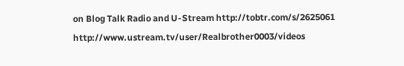on Blog Talk Radio and U-Stream http://tobtr.com/s/2625061  http://www.ustream.tv/user/Realbrother0003/videos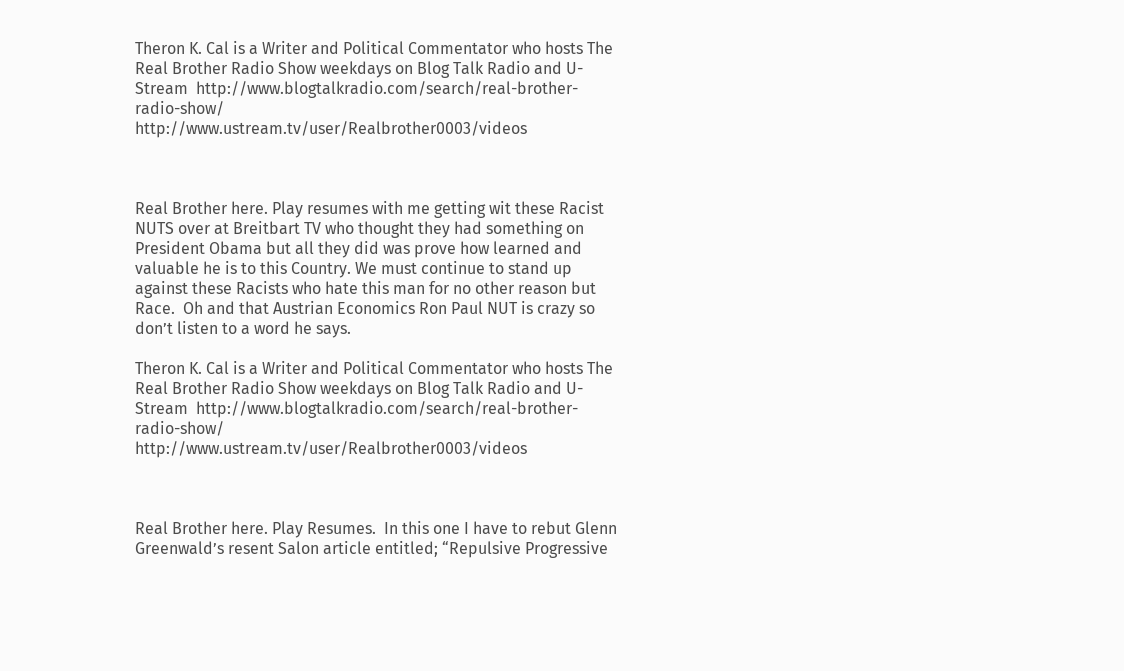Theron K. Cal is a Writer and Political Commentator who hosts The Real Brother Radio Show weekdays on Blog Talk Radio and U-Stream  http://www.blogtalkradio.com/search/real-brother-radio-show/  http://www.ustream.tv/user/Realbrother0003/videos



Real Brother here. Play resumes with me getting wit these Racist NUTS over at Breitbart TV who thought they had something on President Obama but all they did was prove how learned and valuable he is to this Country. We must continue to stand up against these Racists who hate this man for no other reason but Race.  Oh and that Austrian Economics Ron Paul NUT is crazy so don’t listen to a word he says.

Theron K. Cal is a Writer and Political Commentator who hosts The Real Brother Radio Show weekdays on Blog Talk Radio and U-Stream  http://www.blogtalkradio.com/search/real-brother-radio-show/  http://www.ustream.tv/user/Realbrother0003/videos



Real Brother here. Play Resumes.  In this one I have to rebut Glenn Greenwald’s resent Salon article entitled; “Repulsive Progressive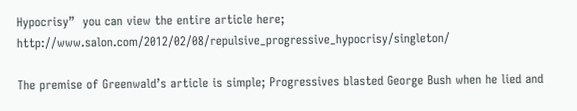Hypocrisy”  you can view the entire article here;  http://www.salon.com/2012/02/08/repulsive_progressive_hypocrisy/singleton/

The premise of Greenwald’s article is simple; Progressives blasted George Bush when he lied and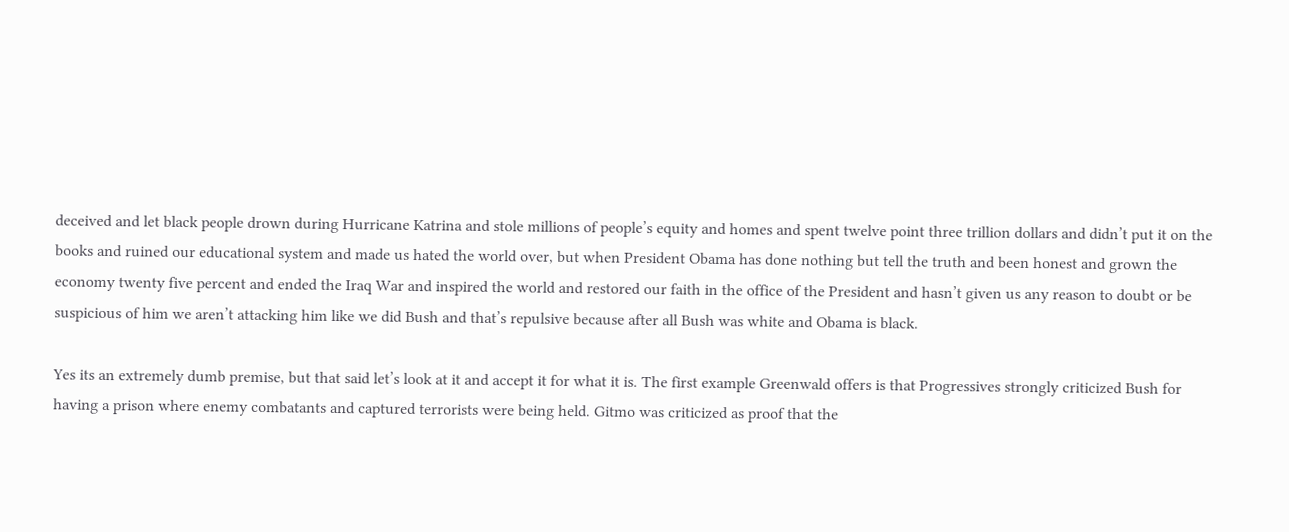deceived and let black people drown during Hurricane Katrina and stole millions of people’s equity and homes and spent twelve point three trillion dollars and didn’t put it on the books and ruined our educational system and made us hated the world over, but when President Obama has done nothing but tell the truth and been honest and grown the economy twenty five percent and ended the Iraq War and inspired the world and restored our faith in the office of the President and hasn’t given us any reason to doubt or be suspicious of him we aren’t attacking him like we did Bush and that’s repulsive because after all Bush was white and Obama is black.

Yes its an extremely dumb premise, but that said let’s look at it and accept it for what it is. The first example Greenwald offers is that Progressives strongly criticized Bush for having a prison where enemy combatants and captured terrorists were being held. Gitmo was criticized as proof that the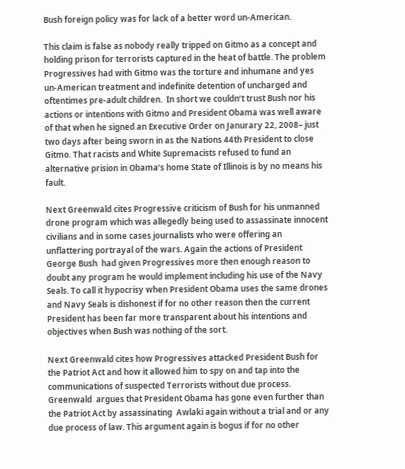Bush foreign policy was for lack of a better word un-American.

This claim is false as nobody really tripped on Gitmo as a concept and holding prison for terrorists captured in the heat of battle. The problem Progressives had with Gitmo was the torture and inhumane and yes un-American treatment and indefinite detention of uncharged and oftentimes pre-adult children.  In short we couldn’t trust Bush nor his actions or intentions with Gitmo and President Obama was well aware of that when he signed an Executive Order on Janurary 22, 2008– just two days after being sworn in as the Nations 44th President to close Gitmo. That racists and White Supremacists refused to fund an alternative prision in Obama’s home State of Illinois is by no means his fault.

Next Greenwald cites Progressive criticism of Bush for his unmanned drone program which was allegedly being used to assassinate innocent civilians and in some cases journalists who were offering an unflattering portrayal of the wars. Again the actions of President George Bush  had given Progressives more then enough reason to doubt any program he would implement including his use of the Navy Seals. To call it hypocrisy when President Obama uses the same drones and Navy Seals is dishonest if for no other reason then the current President has been far more transparent about his intentions and objectives when Bush was nothing of the sort.

Next Greenwald cites how Progressives attacked President Bush for the Patriot Act and how it allowed him to spy on and tap into the communications of suspected Terrorists without due process. Greenwald  argues that President Obama has gone even further than the Patriot Act by assassinating  Awlaki again without a trial and or any due process of law. This argument again is bogus if for no other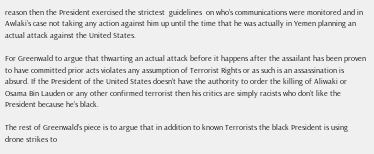reason then the President exercised the strictest  guidelines  on who’s communications were monitored and in Awlaki’s case not taking any action against him up until the time that he was actually in Yemen planning an actual attack against the United States.

For Greenwald to argue that thwarting an actual attack before it happens after the assailant has been proven to have committed prior acts violates any assumption of Terrorist Rights or as such is an assassination is absurd. If the President of the United States doesn’t have the authority to order the killing of Aliwaki or Osama Bin Lauden or any other confirmed terrorist then his critics are simply racists who don’t like the President because he’s black.

The rest of Greenwald’s piece is to argue that in addition to known Terrorists the black President is using drone strikes to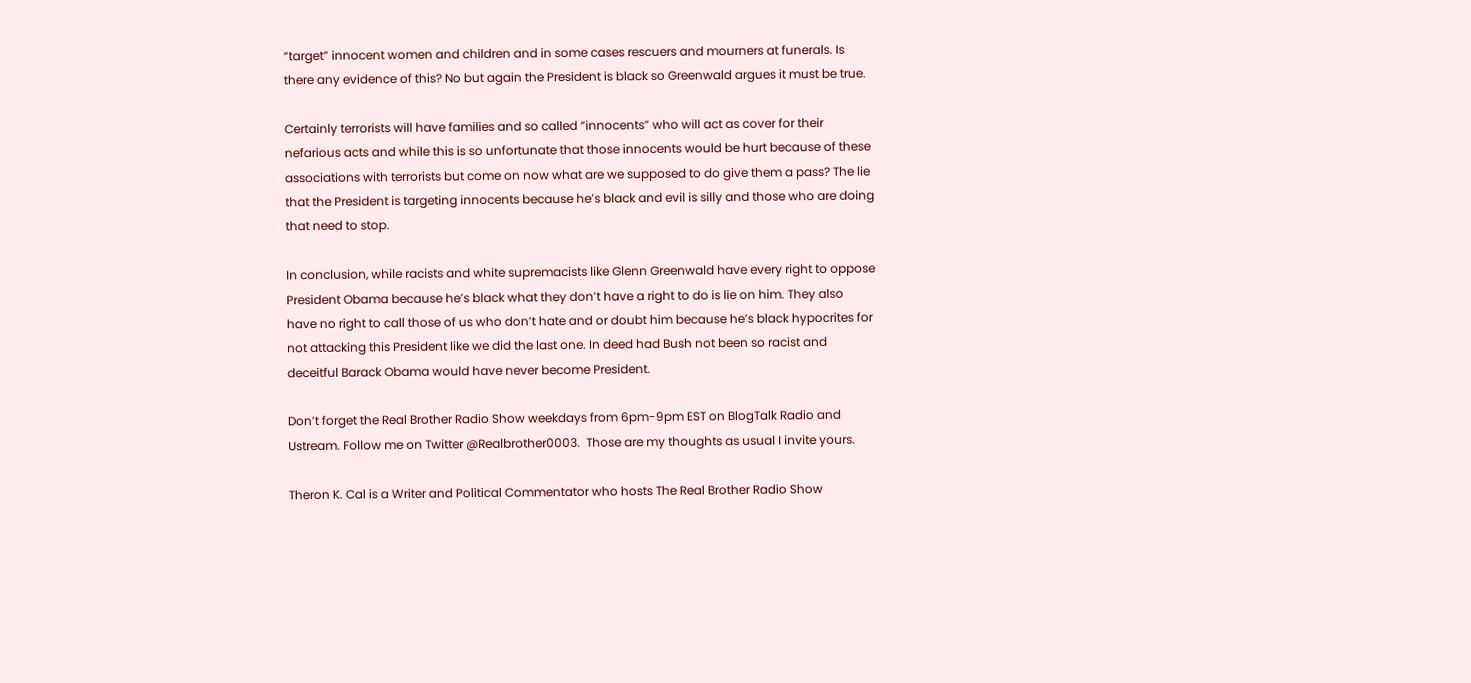“target” innocent women and children and in some cases rescuers and mourners at funerals. Is there any evidence of this? No but again the President is black so Greenwald argues it must be true.

Certainly terrorists will have families and so called “innocents” who will act as cover for their nefarious acts and while this is so unfortunate that those innocents would be hurt because of these associations with terrorists but come on now what are we supposed to do give them a pass? The lie that the President is targeting innocents because he’s black and evil is silly and those who are doing that need to stop.

In conclusion, while racists and white supremacists like Glenn Greenwald have every right to oppose President Obama because he’s black what they don’t have a right to do is lie on him. They also have no right to call those of us who don’t hate and or doubt him because he’s black hypocrites for not attacking this President like we did the last one. In deed had Bush not been so racist and deceitful Barack Obama would have never become President.

Don’t forget the Real Brother Radio Show weekdays from 6pm-9pm EST on BlogTalk Radio and Ustream. Follow me on Twitter @Realbrother0003.  Those are my thoughts as usual I invite yours.

Theron K. Cal is a Writer and Political Commentator who hosts The Real Brother Radio Show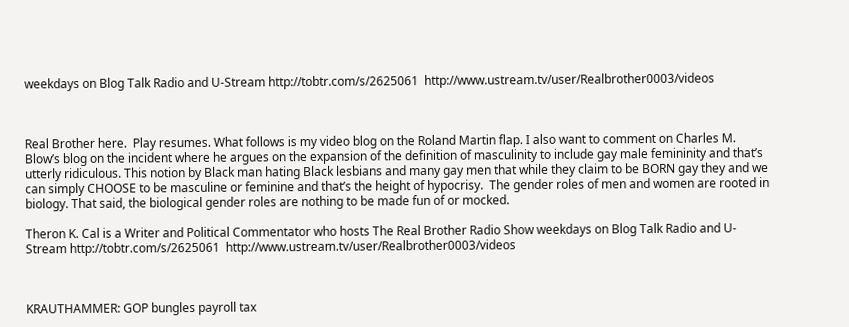weekdays on Blog Talk Radio and U-Stream http://tobtr.com/s/2625061  http://www.ustream.tv/user/Realbrother0003/videos



Real Brother here.  Play resumes. What follows is my video blog on the Roland Martin flap. I also want to comment on Charles M. Blow’s blog on the incident where he argues on the expansion of the definition of masculinity to include gay male femininity and that’s utterly ridiculous. This notion by Black man hating Black lesbians and many gay men that while they claim to be BORN gay they and we can simply CHOOSE to be masculine or feminine and that’s the height of hypocrisy.  The gender roles of men and women are rooted in biology. That said, the biological gender roles are nothing to be made fun of or mocked.

Theron K. Cal is a Writer and Political Commentator who hosts The Real Brother Radio Show weekdays on Blog Talk Radio and U-Stream http://tobtr.com/s/2625061  http://www.ustream.tv/user/Realbrother0003/videos



KRAUTHAMMER: GOP bungles payroll tax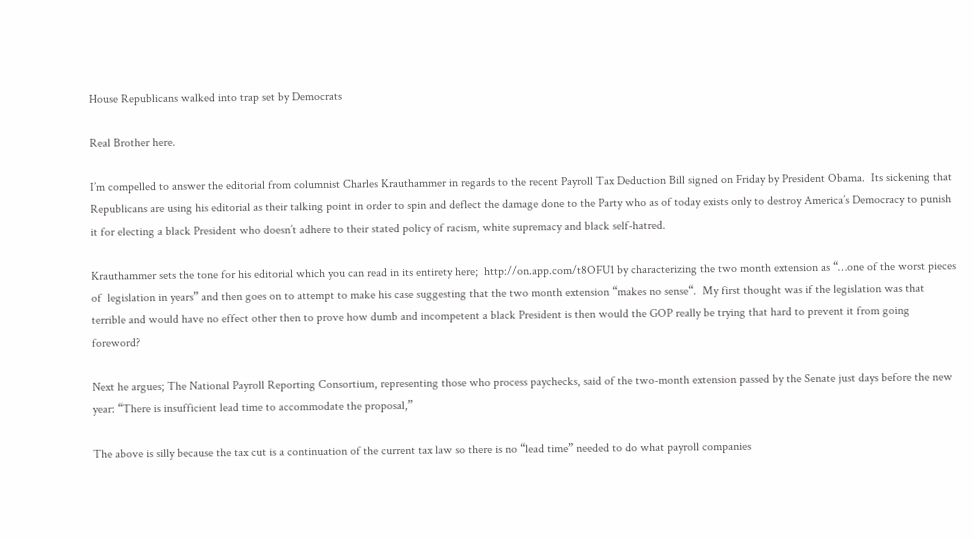House Republicans walked into trap set by Democrats

Real Brother here.

I’m compelled to answer the editorial from columnist Charles Krauthammer in regards to the recent Payroll Tax Deduction Bill signed on Friday by President Obama.  Its sickening that Republicans are using his editorial as their talking point in order to spin and deflect the damage done to the Party who as of today exists only to destroy America’s Democracy to punish it for electing a black President who doesn’t adhere to their stated policy of racism, white supremacy and black self-hatred.

Krauthammer sets the tone for his editorial which you can read in its entirety here;  http://on.app.com/t8OFU1 by characterizing the two month extension as “…one of the worst pieces of  legislation in years” and then goes on to attempt to make his case suggesting that the two month extension “makes no sense“.  My first thought was if the legislation was that terrible and would have no effect other then to prove how dumb and incompetent a black President is then would the GOP really be trying that hard to prevent it from going foreword?

Next he argues; The National Payroll Reporting Consortium, representing those who process paychecks, said of the two-month extension passed by the Senate just days before the new year: “There is insufficient lead time to accommodate the proposal,”

The above is silly because the tax cut is a continuation of the current tax law so there is no “lead time” needed to do what payroll companies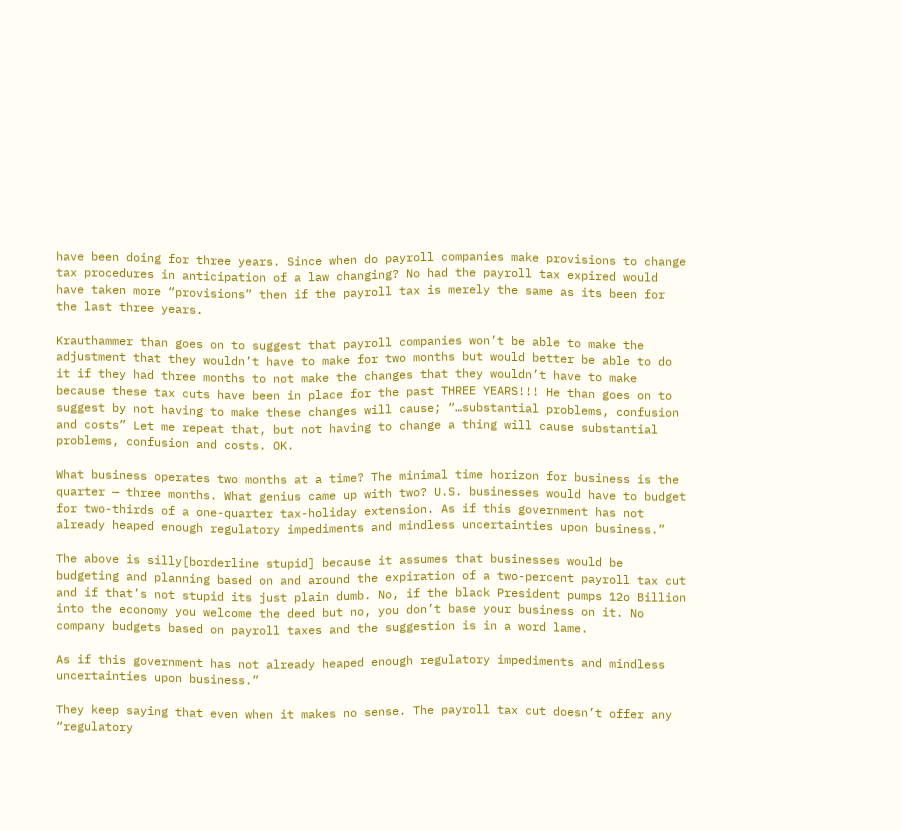have been doing for three years. Since when do payroll companies make provisions to change tax procedures in anticipation of a law changing? No had the payroll tax expired would have taken more “provisions” then if the payroll tax is merely the same as its been for the last three years.

Krauthammer than goes on to suggest that payroll companies won’t be able to make the adjustment that they wouldn’t have to make for two months but would better be able to do it if they had three months to not make the changes that they wouldn’t have to make because these tax cuts have been in place for the past THREE YEARS!!! He than goes on to suggest by not having to make these changes will cause; “…substantial problems, confusion and costs” Let me repeat that, but not having to change a thing will cause substantial problems, confusion and costs. OK.

What business operates two months at a time? The minimal time horizon for business is the quarter — three months. What genius came up with two? U.S. businesses would have to budget for two-thirds of a one-quarter tax-holiday extension. As if this government has not already heaped enough regulatory impediments and mindless uncertainties upon business.”

The above is silly[borderline stupid] because it assumes that businesses would be budgeting and planning based on and around the expiration of a two-percent payroll tax cut and if that’s not stupid its just plain dumb. No, if the black President pumps 12o Billion into the economy you welcome the deed but no, you don’t base your business on it. No company budgets based on payroll taxes and the suggestion is in a word lame.

As if this government has not already heaped enough regulatory impediments and mindless uncertainties upon business.”

They keep saying that even when it makes no sense. The payroll tax cut doesn’t offer any “regulatory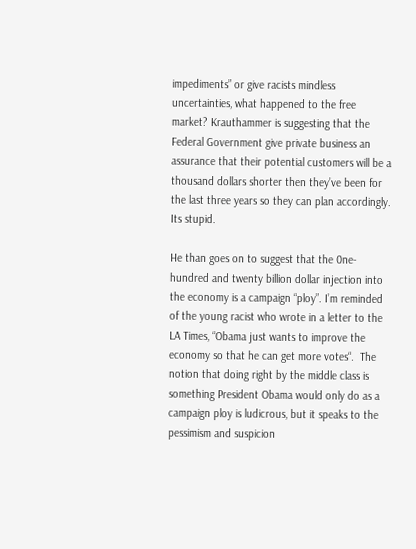impediments” or give racists mindless uncertainties, what happened to the free market? Krauthammer is suggesting that the  Federal Government give private business an assurance that their potential customers will be a thousand dollars shorter then they’ve been for the last three years so they can plan accordingly. Its stupid.

He than goes on to suggest that the 0ne-hundred and twenty billion dollar injection into the economy is a campaign “ploy”. I’m reminded of the young racist who wrote in a letter to the LA Times, “Obama just wants to improve the economy so that he can get more votes“.  The notion that doing right by the middle class is something President Obama would only do as a campaign ploy is ludicrous, but it speaks to the pessimism and suspicion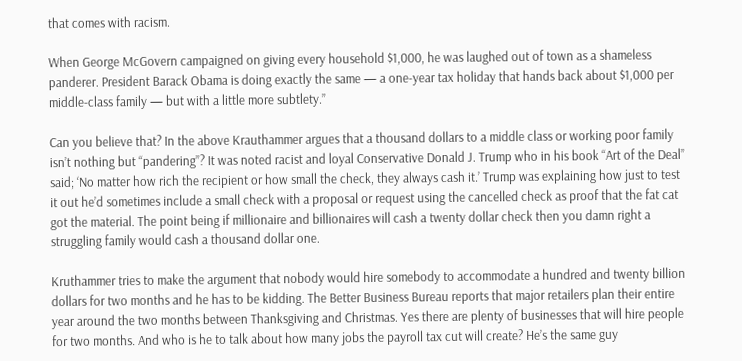that comes with racism.

When George McGovern campaigned on giving every household $1,000, he was laughed out of town as a shameless panderer. President Barack Obama is doing exactly the same — a one-year tax holiday that hands back about $1,000 per middle-class family — but with a little more subtlety.”

Can you believe that? In the above Krauthammer argues that a thousand dollars to a middle class or working poor family isn’t nothing but “pandering”? It was noted racist and loyal Conservative Donald J. Trump who in his book “Art of the Deal” said; ‘No matter how rich the recipient or how small the check, they always cash it.’ Trump was explaining how just to test it out he’d sometimes include a small check with a proposal or request using the cancelled check as proof that the fat cat got the material. The point being if millionaire and billionaires will cash a twenty dollar check then you damn right a struggling family would cash a thousand dollar one.

Kruthammer tries to make the argument that nobody would hire somebody to accommodate a hundred and twenty billion dollars for two months and he has to be kidding. The Better Business Bureau reports that major retailers plan their entire year around the two months between Thanksgiving and Christmas. Yes there are plenty of businesses that will hire people for two months. And who is he to talk about how many jobs the payroll tax cut will create? He’s the same guy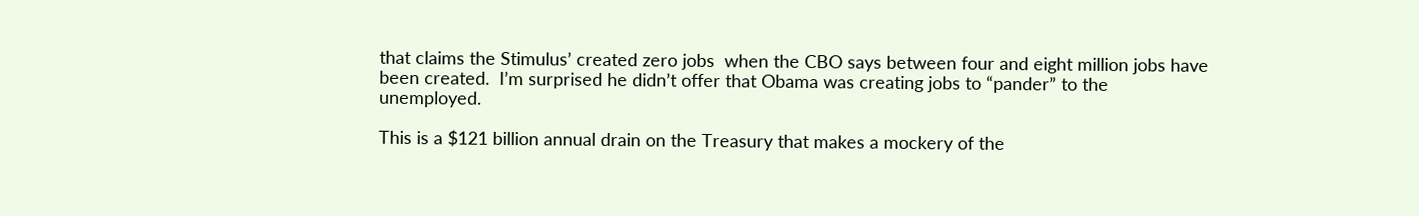that claims the Stimulus’ created zero jobs  when the CBO says between four and eight million jobs have been created.  I’m surprised he didn’t offer that Obama was creating jobs to “pander” to the unemployed.

This is a $121 billion annual drain on the Treasury that makes a mockery of the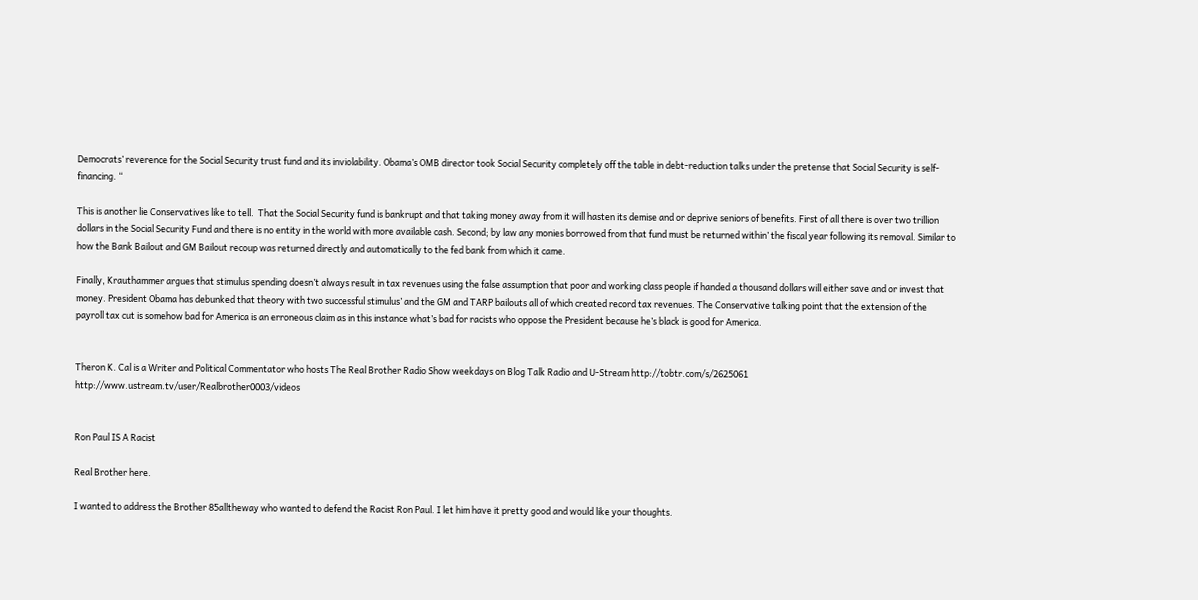Democrats’ reverence for the Social Security trust fund and its inviolability. Obama’s OMB director took Social Security completely off the table in debt-reduction talks under the pretense that Social Security is self-financing. “

This is another lie Conservatives like to tell.  That the Social Security fund is bankrupt and that taking money away from it will hasten its demise and or deprive seniors of benefits. First of all there is over two trillion dollars in the Social Security Fund and there is no entity in the world with more available cash. Second; by law any monies borrowed from that fund must be returned within’ the fiscal year following its removal. Similar to how the Bank Bailout and GM Bailout recoup was returned directly and automatically to the fed bank from which it came.

Finally, Krauthammer argues that stimulus spending doesn’t always result in tax revenues using the false assumption that poor and working class people if handed a thousand dollars will either save and or invest that money. President Obama has debunked that theory with two successful stimulus’ and the GM and TARP bailouts all of which created record tax revenues. The Conservative talking point that the extension of the payroll tax cut is somehow bad for America is an erroneous claim as in this instance what’s bad for racists who oppose the President because he’s black is good for America.


Theron K. Cal is a Writer and Political Commentator who hosts The Real Brother Radio Show weekdays on Blog Talk Radio and U-Stream http://tobtr.com/s/2625061  http://www.ustream.tv/user/Realbrother0003/videos


Ron Paul IS A Racist

Real Brother here.

I wanted to address the Brother 85alltheway who wanted to defend the Racist Ron Paul. I let him have it pretty good and would like your thoughts.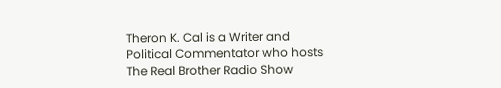Theron K. Cal is a Writer and Political Commentator who hosts The Real Brother Radio Show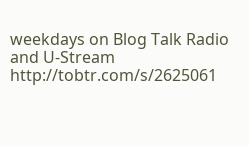weekdays on Blog Talk Radio and U-Stream http://tobtr.com/s/2625061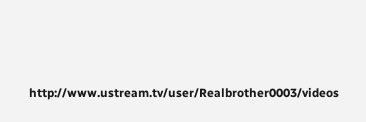http://www.ustream.tv/user/Realbrother0003/videos